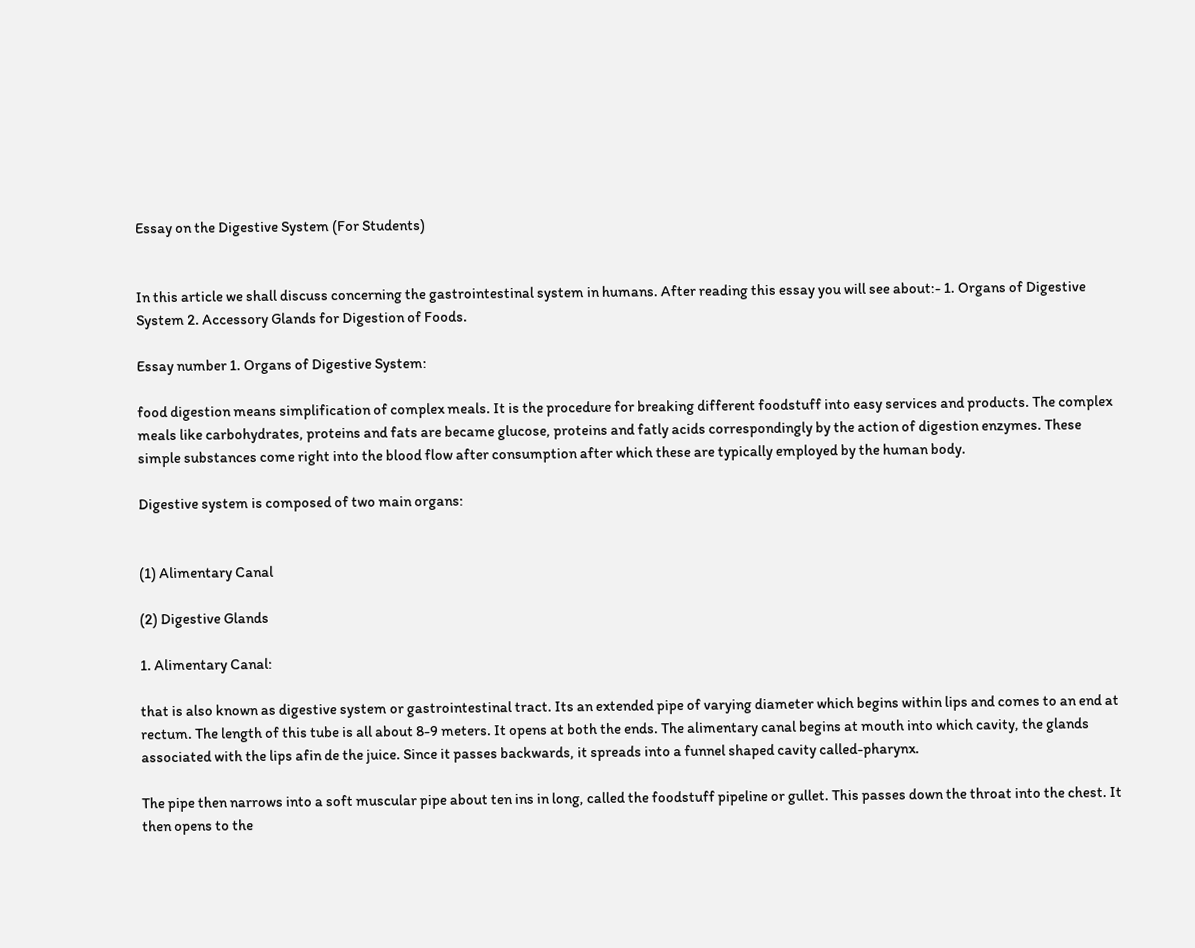Essay on the Digestive System (For Students)


In this article we shall discuss concerning the gastrointestinal system in humans. After reading this essay you will see about:- 1. Organs of Digestive System 2. Accessory Glands for Digestion of Foods.

Essay number 1. Organs of Digestive System:

food digestion means simplification of complex meals. It is the procedure for breaking different foodstuff into easy services and products. The complex meals like carbohydrates, proteins and fats are became glucose, proteins and fatly acids correspondingly by the action of digestion enzymes. These simple substances come right into the blood flow after consumption after which these are typically employed by the human body.

Digestive system is composed of two main organs:


(1) Alimentary Canal

(2) Digestive Glands

1. Alimentary Canal:

that is also known as digestive system or gastrointestinal tract. Its an extended pipe of varying diameter which begins within lips and comes to an end at rectum. The length of this tube is all about 8-9 meters. It opens at both the ends. The alimentary canal begins at mouth into which cavity, the glands associated with the lips afin de the juice. Since it passes backwards, it spreads into a funnel shaped cavity called-pharynx.

The pipe then narrows into a soft muscular pipe about ten ins in long, called the foodstuff pipeline or gullet. This passes down the throat into the chest. It then opens to the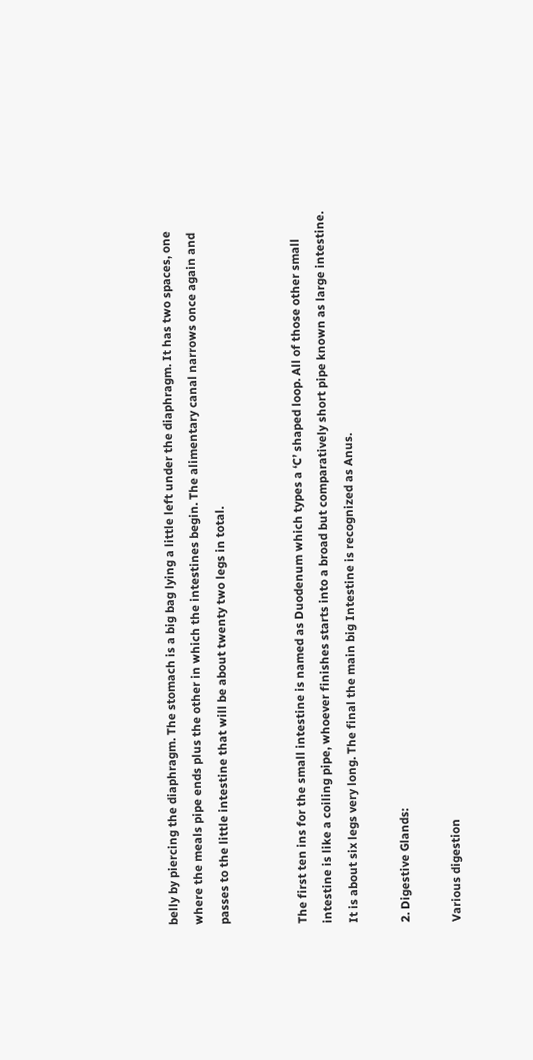belly by piercing the diaphragm. The stomach is a big bag lying a little left under the diaphragm. It has two spaces, one where the meals pipe ends plus the other in which the intestines begin. The alimentary canal narrows once again and passes to the little intestine that will be about twenty two legs in total.


The first ten ins for the small intestine is named as Duodenum which types a ‘C’ shaped loop. All of those other small intestine is like a coiling pipe, whoever finishes starts into a broad but comparatively short pipe known as large intestine. It is about six legs very long. The final the main big Intestine is recognized as Anus.

2. Digestive Glands:

Various digestion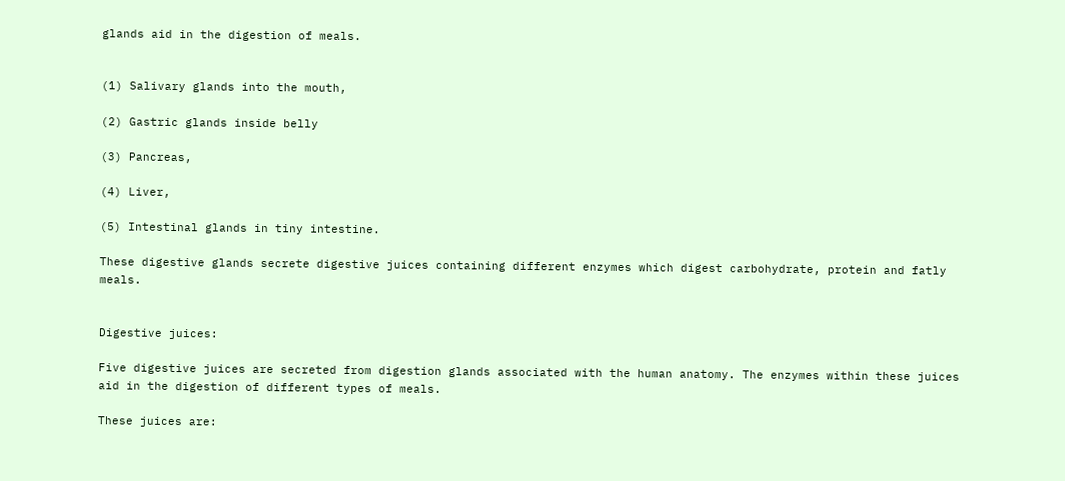glands aid in the digestion of meals.


(1) Salivary glands into the mouth,

(2) Gastric glands inside belly

(3) Pancreas,

(4) Liver,

(5) Intestinal glands in tiny intestine.

These digestive glands secrete digestive juices containing different enzymes which digest carbohydrate, protein and fatly meals.


Digestive juices:

Five digestive juices are secreted from digestion glands associated with the human anatomy. The enzymes within these juices aid in the digestion of different types of meals.

These juices are: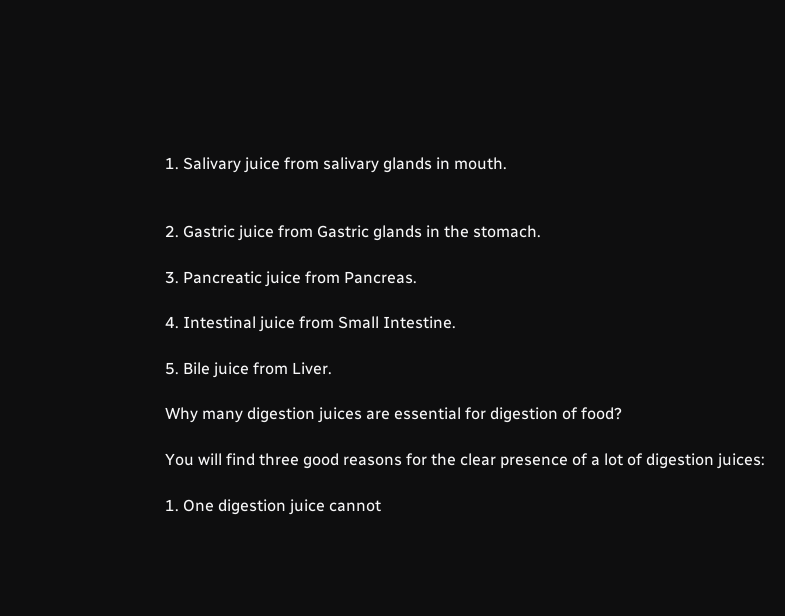1. Salivary juice from salivary glands in mouth.


2. Gastric juice from Gastric glands in the stomach.

3. Pancreatic juice from Pancreas.

4. Intestinal juice from Small Intestine.

5. Bile juice from Liver.

Why many digestion juices are essential for digestion of food?

You will find three good reasons for the clear presence of a lot of digestion juices:

1. One digestion juice cannot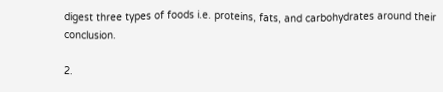digest three types of foods i.e. proteins, fats, and carbohydrates around their conclusion.

2.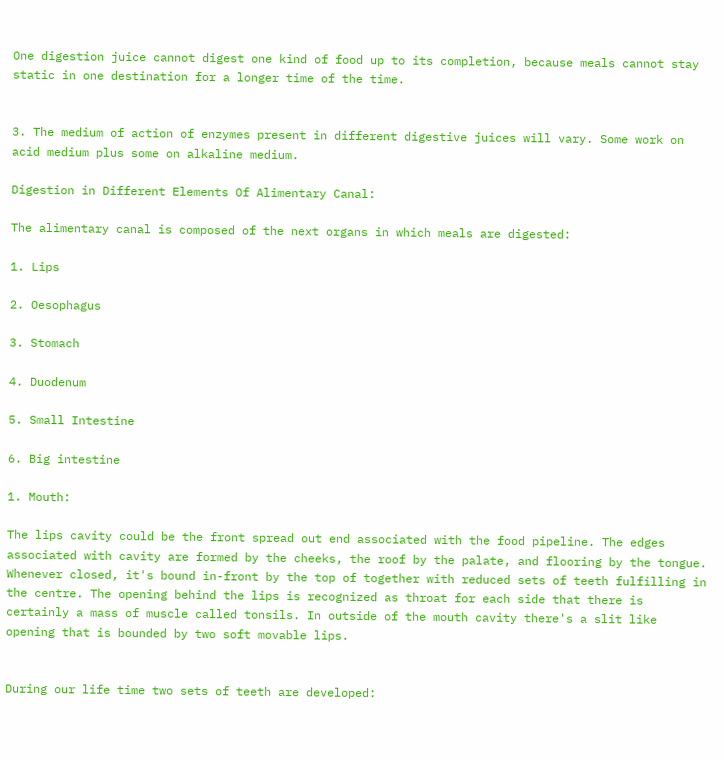One digestion juice cannot digest one kind of food up to its completion, because meals cannot stay static in one destination for a longer time of the time.


3. The medium of action of enzymes present in different digestive juices will vary. Some work on acid medium plus some on alkaline medium.

Digestion in Different Elements Of Alimentary Canal:

The alimentary canal is composed of the next organs in which meals are digested:

1. Lips

2. Oesophagus

3. Stomach

4. Duodenum

5. Small Intestine

6. Big intestine

1. Mouth:

The lips cavity could be the front spread out end associated with the food pipeline. The edges associated with cavity are formed by the cheeks, the roof by the palate, and flooring by the tongue. Whenever closed, it's bound in-front by the top of together with reduced sets of teeth fulfilling in the centre. The opening behind the lips is recognized as throat for each side that there is certainly a mass of muscle called tonsils. In outside of the mouth cavity there's a slit like opening that is bounded by two soft movable lips.


During our life time two sets of teeth are developed: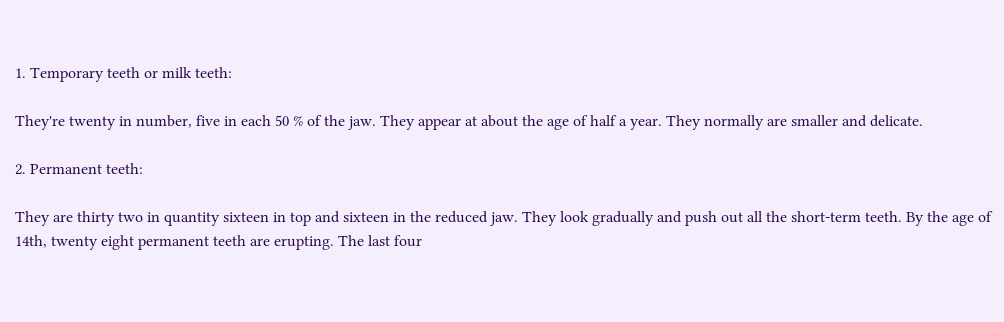1. Temporary teeth or milk teeth:

They're twenty in number, five in each 50 % of the jaw. They appear at about the age of half a year. They normally are smaller and delicate.

2. Permanent teeth:

They are thirty two in quantity sixteen in top and sixteen in the reduced jaw. They look gradually and push out all the short-term teeth. By the age of 14th, twenty eight permanent teeth are erupting. The last four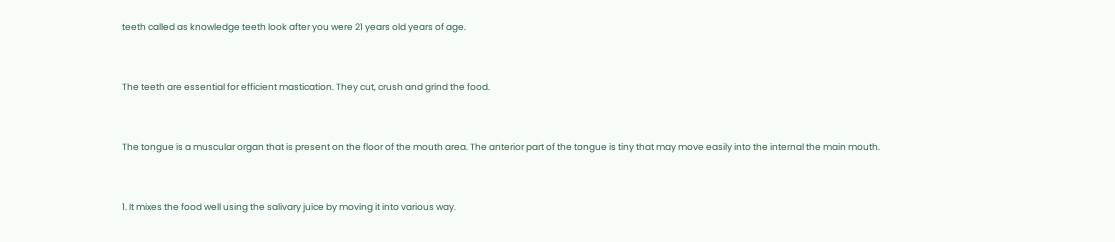teeth called as knowledge teeth look after you were 21 years old years of age.


The teeth are essential for efficient mastication. They cut, crush and grind the food.


The tongue is a muscular organ that is present on the floor of the mouth area. The anterior part of the tongue is tiny that may move easily into the internal the main mouth.


1. It mixes the food well using the salivary juice by moving it into various way.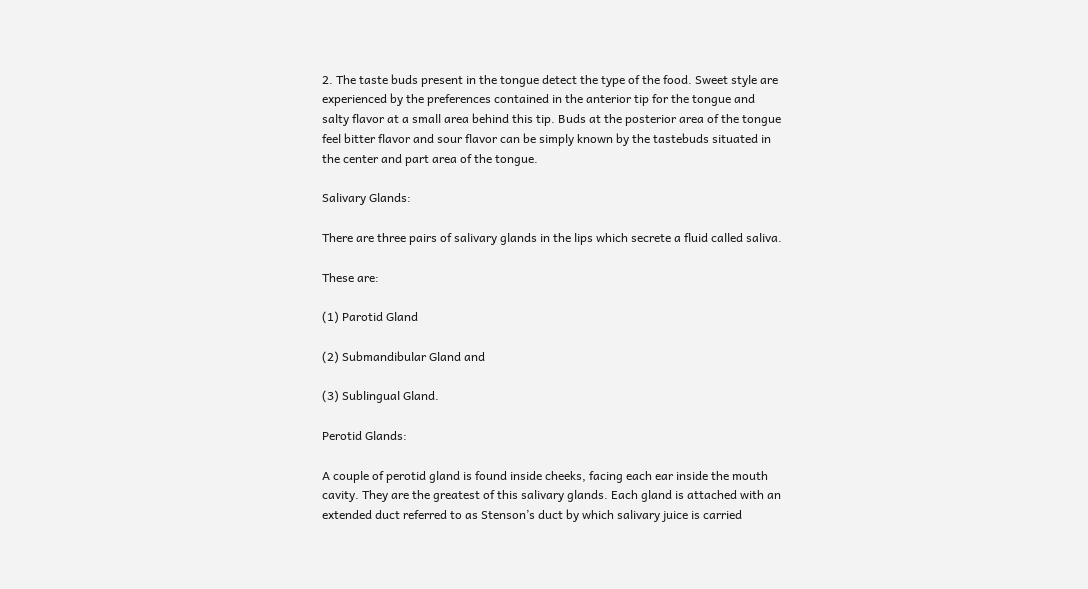2. The taste buds present in the tongue detect the type of the food. Sweet style are experienced by the preferences contained in the anterior tip for the tongue and salty flavor at a small area behind this tip. Buds at the posterior area of the tongue feel bitter flavor and sour flavor can be simply known by the tastebuds situated in the center and part area of the tongue.

Salivary Glands:

There are three pairs of salivary glands in the lips which secrete a fluid called saliva.

These are:

(1) Parotid Gland

(2) Submandibular Gland and

(3) Sublingual Gland.

Perotid Glands:

A couple of perotid gland is found inside cheeks, facing each ear inside the mouth cavity. They are the greatest of this salivary glands. Each gland is attached with an extended duct referred to as Stenson’s duct by which salivary juice is carried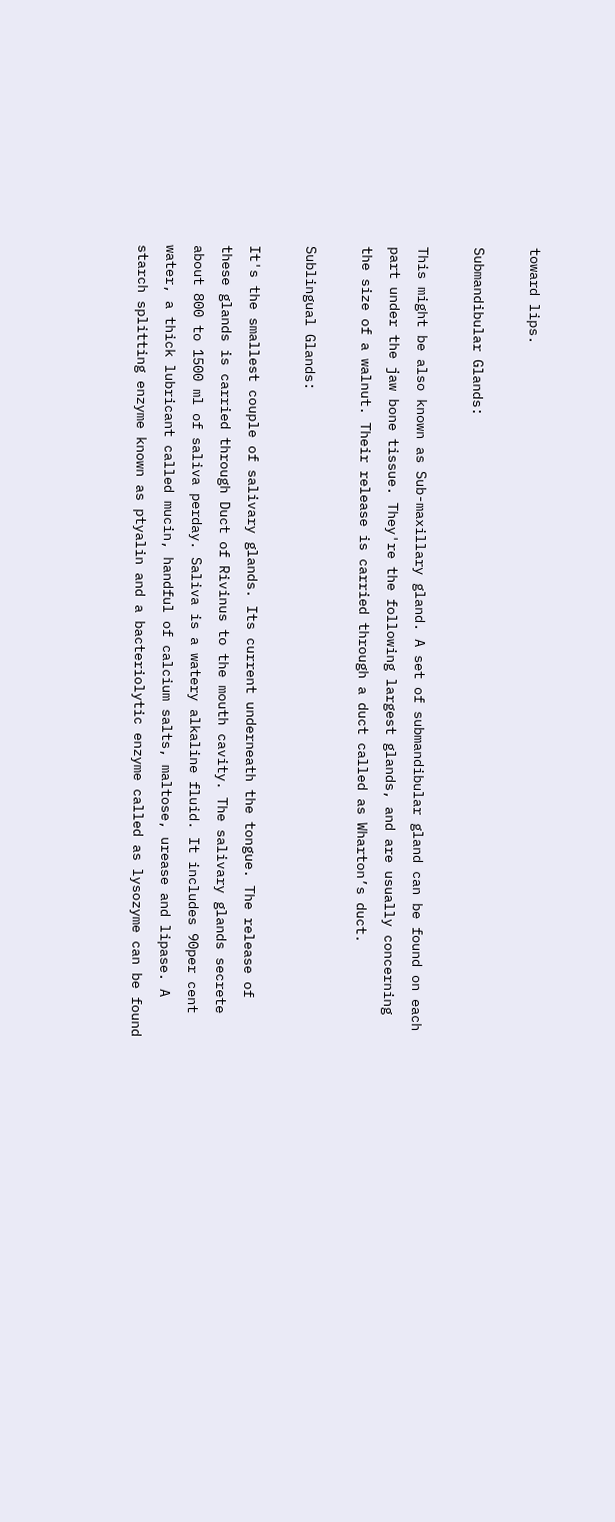toward lips.

Submandibular Glands:

This might be also known as Sub-maxillary gland. A set of submandibular gland can be found on each part under the jaw bone tissue. They're the following largest glands, and are usually concerning the size of a walnut. Their release is carried through a duct called as Wharton’s duct.

Sublingual Glands:

It's the smallest couple of salivary glands. Its current underneath the tongue. The release of these glands is carried through Duct of Rivinus to the mouth cavity. The salivary glands secrete about 800 to 1500 ml of saliva perday. Saliva is a watery alkaline fluid. It includes 90per cent water, a thick lubricant called mucin, handful of calcium salts, maltose, urease and lipase. A starch splitting enzyme known as ptyalin and a bacteriolytic enzyme called as lysozyme can be found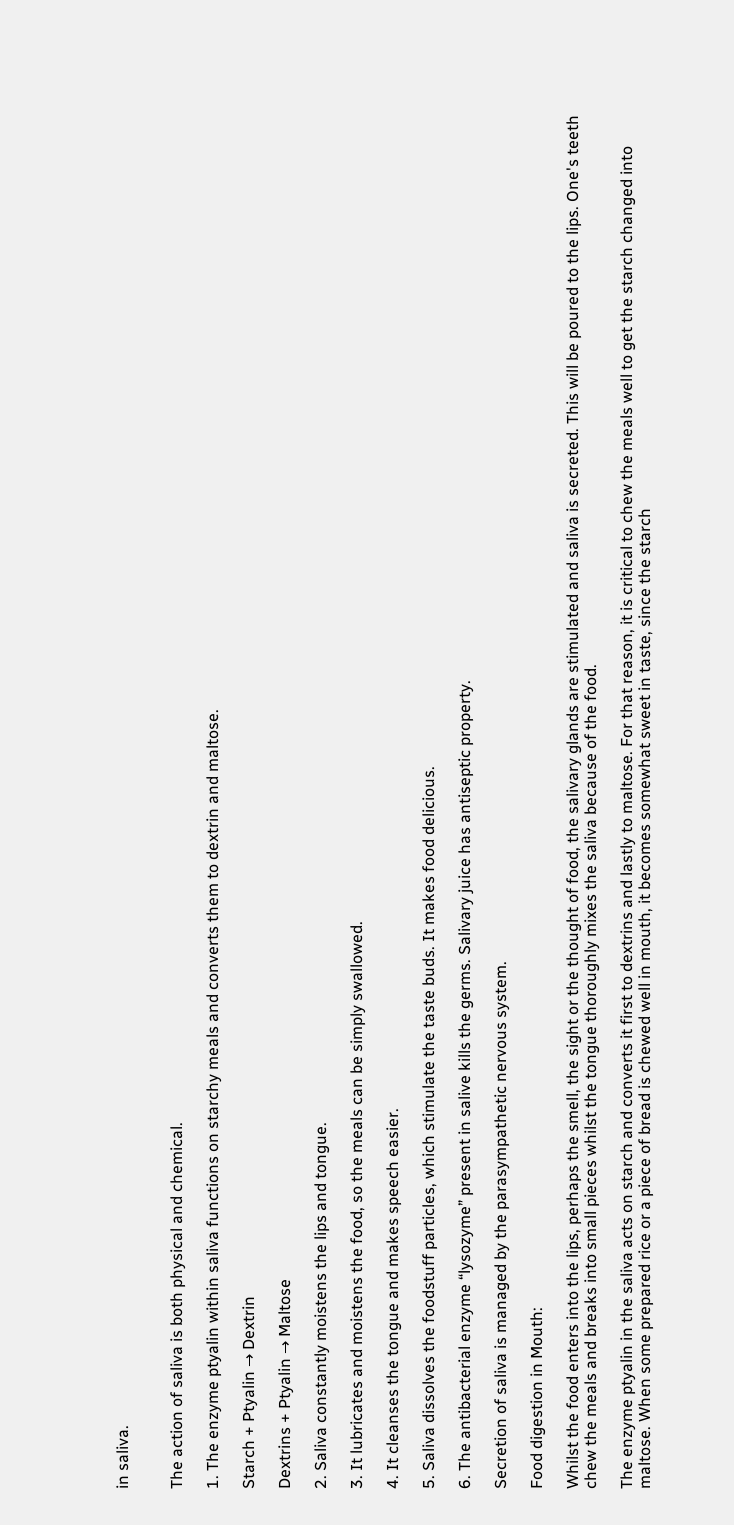in saliva.


The action of saliva is both physical and chemical.

1. The enzyme ptyalin within saliva functions on starchy meals and converts them to dextrin and maltose.

Starch + Ptyalin → Dextrin

Dextrins + Ptyalin → Maltose

2. Saliva constantly moistens the lips and tongue.

3. It lubricates and moistens the food, so the meals can be simply swallowed.

4. It cleanses the tongue and makes speech easier.

5. Saliva dissolves the foodstuff particles, which stimulate the taste buds. It makes food delicious.

6. The antibacterial enzyme “lysozyme” present in salive kills the germs. Salivary juice has antiseptic property.

Secretion of saliva is managed by the parasympathetic nervous system.

Food digestion in Mouth:

Whilst the food enters into the lips, perhaps the smell, the sight or the thought of food, the salivary glands are stimulated and saliva is secreted. This will be poured to the lips. One's teeth chew the meals and breaks into small pieces whilst the tongue thoroughly mixes the saliva because of the food.

The enzyme ptyalin in the saliva acts on starch and converts it first to dextrins and lastly to maltose. For that reason, it is critical to chew the meals well to get the starch changed into maltose. When some prepared rice or a piece of bread is chewed well in mouth, it becomes somewhat sweet in taste, since the starch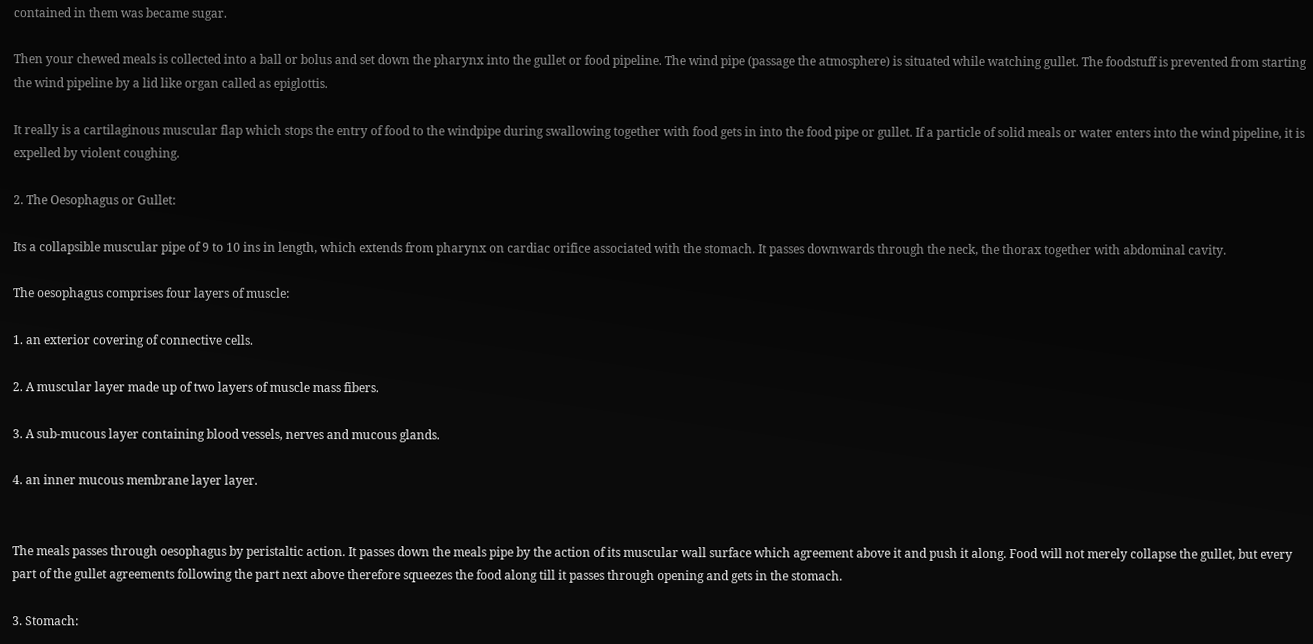contained in them was became sugar.

Then your chewed meals is collected into a ball or bolus and set down the pharynx into the gullet or food pipeline. The wind pipe (passage the atmosphere) is situated while watching gullet. The foodstuff is prevented from starting the wind pipeline by a lid like organ called as epiglottis.

It really is a cartilaginous muscular flap which stops the entry of food to the windpipe during swallowing together with food gets in into the food pipe or gullet. If a particle of solid meals or water enters into the wind pipeline, it is expelled by violent coughing.

2. The Oesophagus or Gullet:

Its a collapsible muscular pipe of 9 to 10 ins in length, which extends from pharynx on cardiac orifice associated with the stomach. It passes downwards through the neck, the thorax together with abdominal cavity.

The oesophagus comprises four layers of muscle:

1. an exterior covering of connective cells.

2. A muscular layer made up of two layers of muscle mass fibers.

3. A sub-mucous layer containing blood vessels, nerves and mucous glands.

4. an inner mucous membrane layer layer.


The meals passes through oesophagus by peristaltic action. It passes down the meals pipe by the action of its muscular wall surface which agreement above it and push it along. Food will not merely collapse the gullet, but every part of the gullet agreements following the part next above therefore squeezes the food along till it passes through opening and gets in the stomach.

3. Stomach: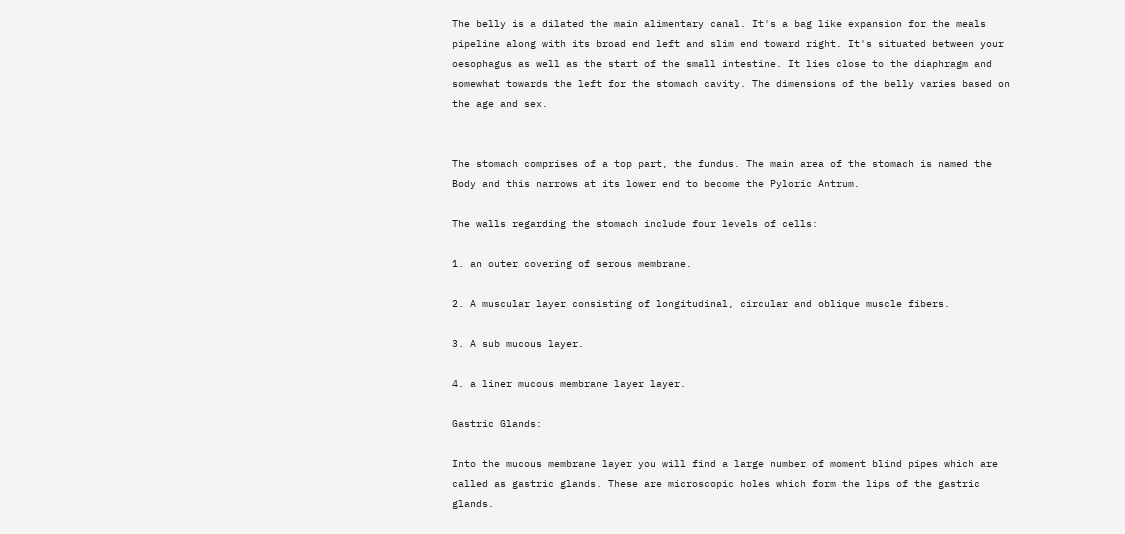The belly is a dilated the main alimentary canal. It's a bag like expansion for the meals pipeline along with its broad end left and slim end toward right. It's situated between your oesophagus as well as the start of the small intestine. It lies close to the diaphragm and somewhat towards the left for the stomach cavity. The dimensions of the belly varies based on the age and sex.


The stomach comprises of a top part, the fundus. The main area of the stomach is named the Body and this narrows at its lower end to become the Pyloric Antrum.

The walls regarding the stomach include four levels of cells:

1. an outer covering of serous membrane.

2. A muscular layer consisting of longitudinal, circular and oblique muscle fibers.

3. A sub mucous layer.

4. a liner mucous membrane layer layer.

Gastric Glands:

Into the mucous membrane layer you will find a large number of moment blind pipes which are called as gastric glands. These are microscopic holes which form the lips of the gastric glands.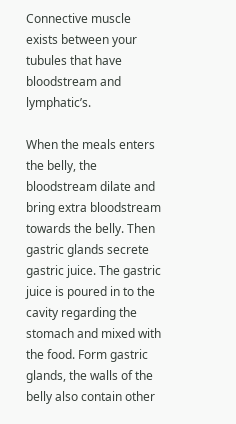Connective muscle exists between your tubules that have bloodstream and lymphatic’s.

When the meals enters the belly, the bloodstream dilate and bring extra bloodstream towards the belly. Then gastric glands secrete gastric juice. The gastric juice is poured in to the cavity regarding the stomach and mixed with the food. Form gastric glands, the walls of the belly also contain other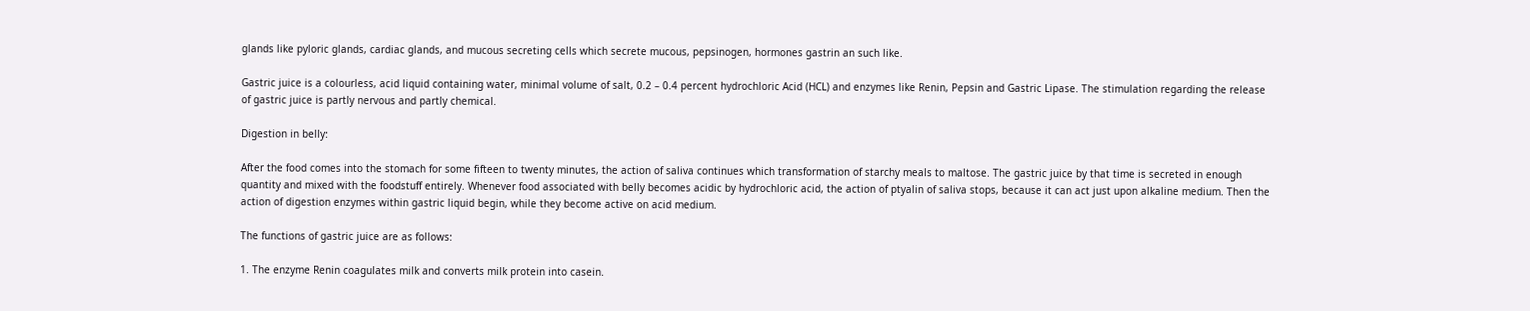glands like pyloric glands, cardiac glands, and mucous secreting cells which secrete mucous, pepsinogen, hormones gastrin an such like.

Gastric juice is a colourless, acid liquid containing water, minimal volume of salt, 0.2 – 0.4 percent hydrochloric Acid (HCL) and enzymes like Renin, Pepsin and Gastric Lipase. The stimulation regarding the release of gastric juice is partly nervous and partly chemical.

Digestion in belly:

After the food comes into the stomach for some fifteen to twenty minutes, the action of saliva continues which transformation of starchy meals to maltose. The gastric juice by that time is secreted in enough quantity and mixed with the foodstuff entirely. Whenever food associated with belly becomes acidic by hydrochloric acid, the action of ptyalin of saliva stops, because it can act just upon alkaline medium. Then the action of digestion enzymes within gastric liquid begin, while they become active on acid medium.

The functions of gastric juice are as follows:

1. The enzyme Renin coagulates milk and converts milk protein into casein.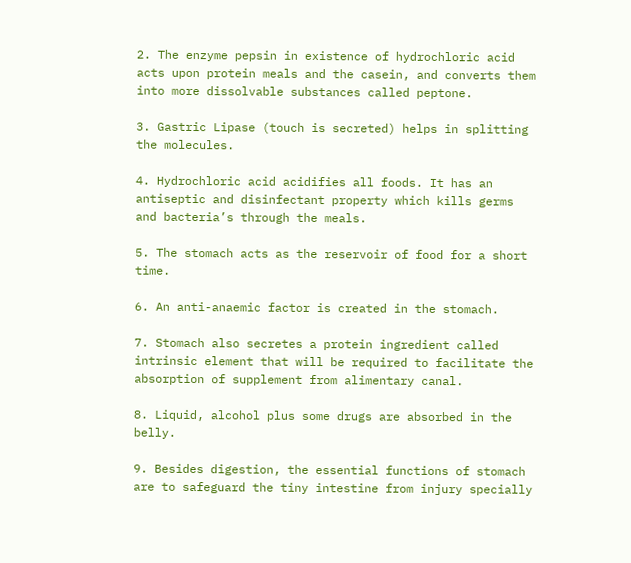2. The enzyme pepsin in existence of hydrochloric acid acts upon protein meals and the casein, and converts them into more dissolvable substances called peptone.

3. Gastric Lipase (touch is secreted) helps in splitting the molecules.

4. Hydrochloric acid acidifies all foods. It has an antiseptic and disinfectant property which kills germs and bacteria’s through the meals.

5. The stomach acts as the reservoir of food for a short time.

6. An anti-anaemic factor is created in the stomach.

7. Stomach also secretes a protein ingredient called intrinsic element that will be required to facilitate the absorption of supplement from alimentary canal.

8. Liquid, alcohol plus some drugs are absorbed in the belly.

9. Besides digestion, the essential functions of stomach are to safeguard the tiny intestine from injury specially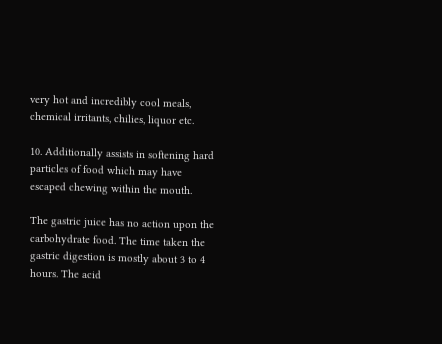very hot and incredibly cool meals, chemical irritants, chilies, liquor etc.

10. Additionally assists in softening hard particles of food which may have escaped chewing within the mouth.

The gastric juice has no action upon the carbohydrate food. The time taken the gastric digestion is mostly about 3 to 4 hours. The acid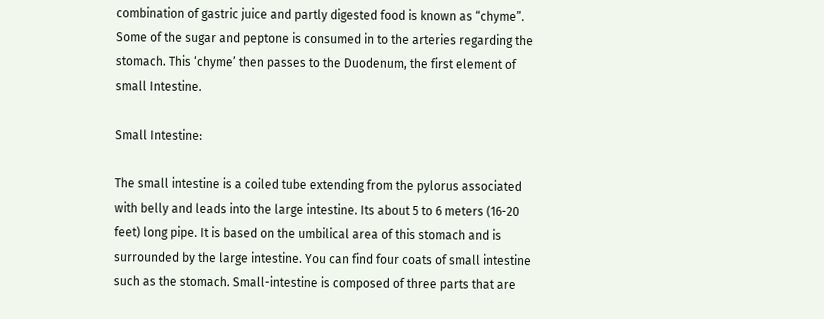combination of gastric juice and partly digested food is known as “chyme”. Some of the sugar and peptone is consumed in to the arteries regarding the stomach. This ‘chyme’ then passes to the Duodenum, the first element of small Intestine.

Small Intestine:

The small intestine is a coiled tube extending from the pylorus associated with belly and leads into the large intestine. Its about 5 to 6 meters (16-20 feet) long pipe. It is based on the umbilical area of this stomach and is surrounded by the large intestine. You can find four coats of small intestine such as the stomach. Small-intestine is composed of three parts that are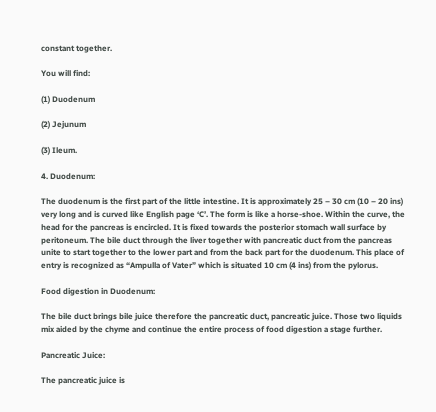constant together.

You will find:

(1) Duodenum

(2) Jejunum

(3) Ileum.

4. Duodenum:

The duodenum is the first part of the little intestine. It is approximately 25 – 30 cm (10 – 20 ins) very long and is curved like English page ‘C’. The form is like a horse-shoe. Within the curve, the head for the pancreas is encircled. It is fixed towards the posterior stomach wall surface by peritoneum. The bile duct through the liver together with pancreatic duct from the pancreas unite to start together to the lower part and from the back part for the duodenum. This place of entry is recognized as “Ampulla of Vater” which is situated 10 cm (4 ins) from the pylorus.

Food digestion in Duodenum:

The bile duct brings bile juice therefore the pancreatic duct, pancreatic juice. Those two liquids mix aided by the chyme and continue the entire process of food digestion a stage further.

Pancreatic Juice:

The pancreatic juice is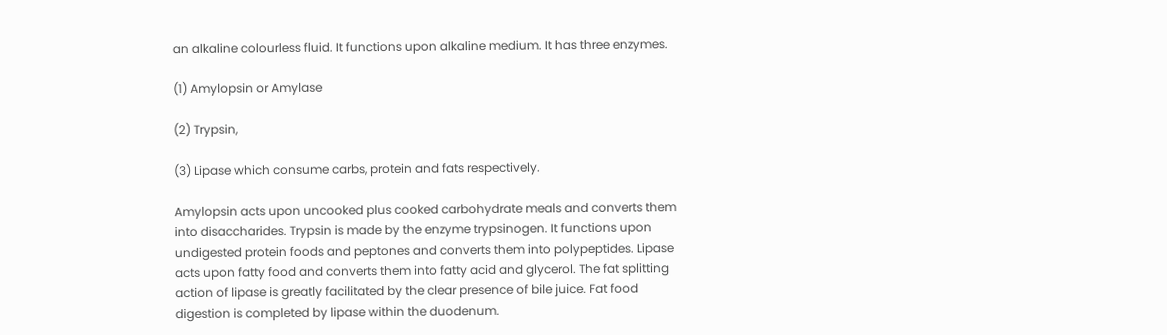an alkaline colourless fluid. It functions upon alkaline medium. It has three enzymes.

(1) Amylopsin or Amylase

(2) Trypsin,

(3) Lipase which consume carbs, protein and fats respectively.

Amylopsin acts upon uncooked plus cooked carbohydrate meals and converts them into disaccharides. Trypsin is made by the enzyme trypsinogen. It functions upon undigested protein foods and peptones and converts them into polypeptides. Lipase acts upon fatty food and converts them into fatty acid and glycerol. The fat splitting action of lipase is greatly facilitated by the clear presence of bile juice. Fat food digestion is completed by lipase within the duodenum.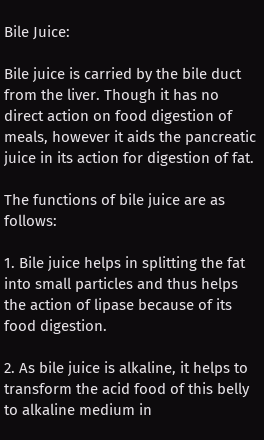Bile Juice:

Bile juice is carried by the bile duct from the liver. Though it has no direct action on food digestion of meals, however it aids the pancreatic juice in its action for digestion of fat.

The functions of bile juice are as follows:

1. Bile juice helps in splitting the fat into small particles and thus helps the action of lipase because of its food digestion.

2. As bile juice is alkaline, it helps to transform the acid food of this belly to alkaline medium in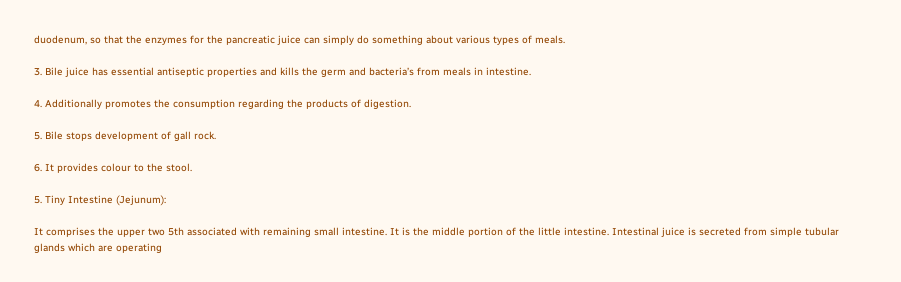duodenum, so that the enzymes for the pancreatic juice can simply do something about various types of meals.

3. Bile juice has essential antiseptic properties and kills the germ and bacteria’s from meals in intestine.

4. Additionally promotes the consumption regarding the products of digestion.

5. Bile stops development of gall rock.

6. It provides colour to the stool.

5. Tiny Intestine (Jejunum):

It comprises the upper two 5th associated with remaining small intestine. It is the middle portion of the little intestine. Intestinal juice is secreted from simple tubular glands which are operating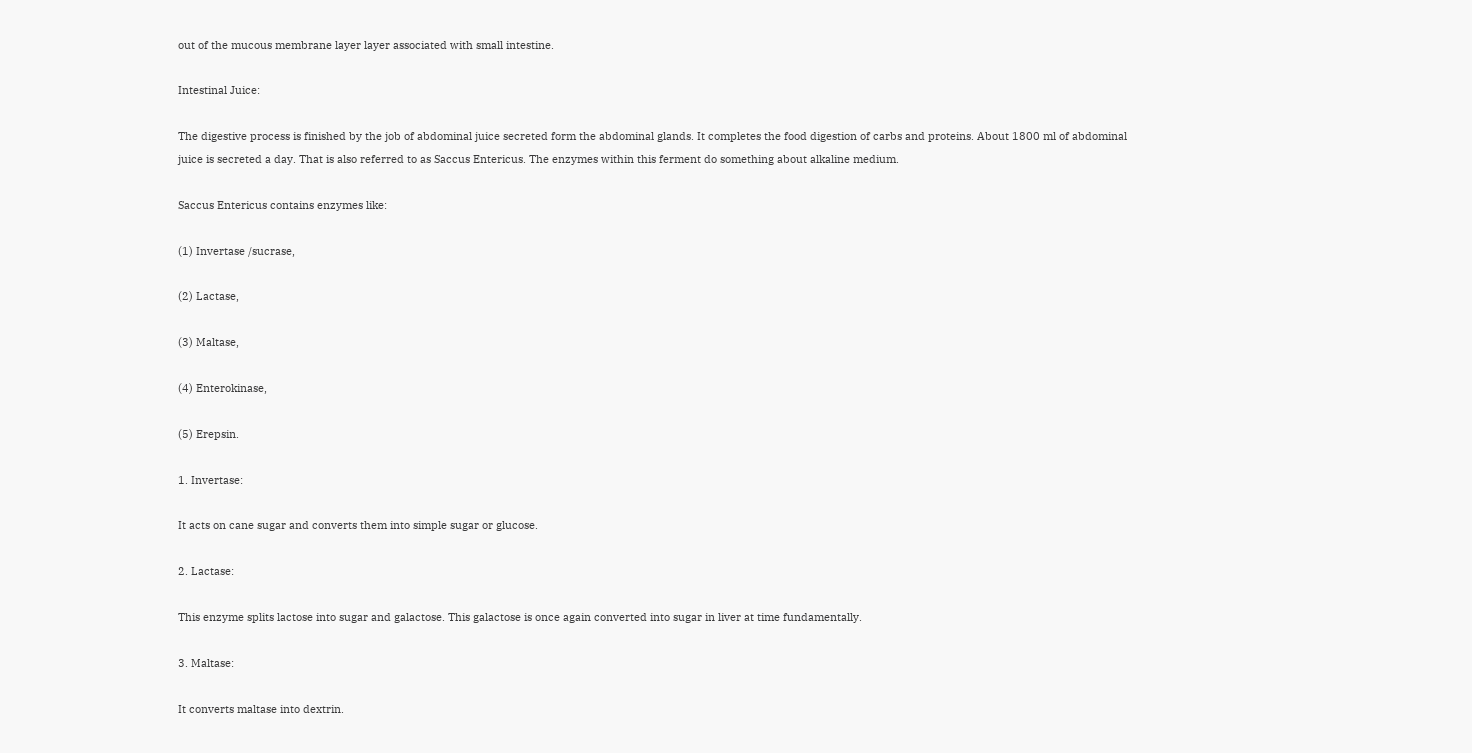out of the mucous membrane layer layer associated with small intestine.

Intestinal Juice:

The digestive process is finished by the job of abdominal juice secreted form the abdominal glands. It completes the food digestion of carbs and proteins. About 1800 ml of abdominal juice is secreted a day. That is also referred to as Saccus Entericus. The enzymes within this ferment do something about alkaline medium.

Saccus Entericus contains enzymes like:

(1) Invertase /sucrase,

(2) Lactase,

(3) Maltase,

(4) Enterokinase,

(5) Erepsin.

1. Invertase:

It acts on cane sugar and converts them into simple sugar or glucose.

2. Lactase:

This enzyme splits lactose into sugar and galactose. This galactose is once again converted into sugar in liver at time fundamentally.

3. Maltase:

It converts maltase into dextrin.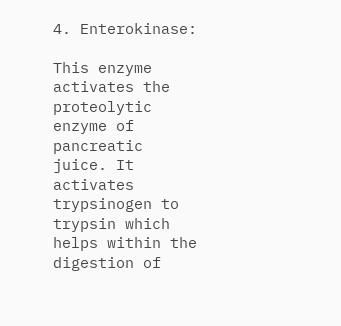4. Enterokinase:

This enzyme activates the proteolytic enzyme of pancreatic juice. It activates trypsinogen to trypsin which helps within the digestion of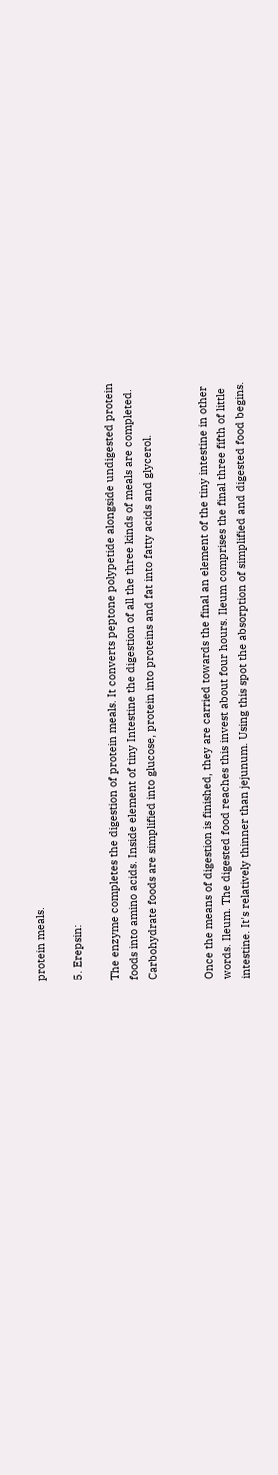protein meals.

5. Erepsin:

The enzyme completes the digestion of protein meals. It converts peptone polypetide alongside undigested protein foods into amino acids. Inside element of tiny Intestine the digestion of all the three kinds of meals are completed. Carbohydrate foods are simplified into glucose, protein into proteins and fat into fatty acids and glycerol.


Once the means of digestion is finished, they are carried towards the final an element of the tiny intestine in other words. Ileum. The digested food reaches this invest about four hours. Ileum comprises the final three fifth of little intestine. It's relatively thinner than jejunum. Using this spot the absorption of simplified and digested food begins.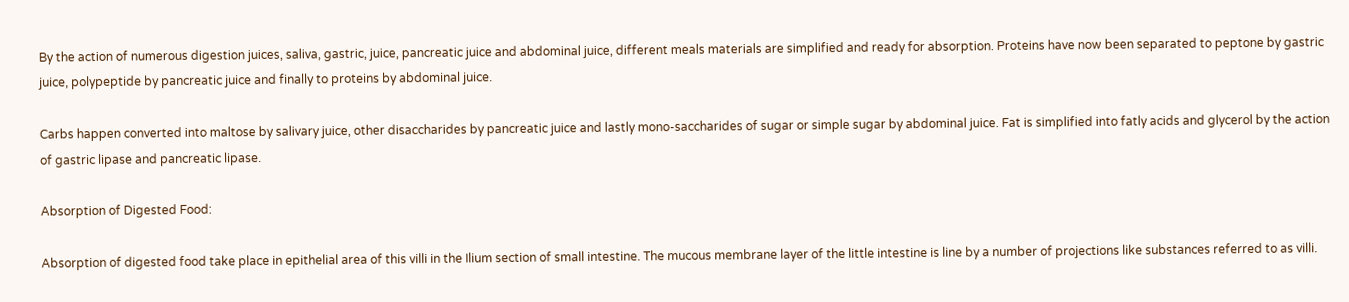By the action of numerous digestion juices, saliva, gastric, juice, pancreatic juice and abdominal juice, different meals materials are simplified and ready for absorption. Proteins have now been separated to peptone by gastric juice, polypeptide by pancreatic juice and finally to proteins by abdominal juice.

Carbs happen converted into maltose by salivary juice, other disaccharides by pancreatic juice and lastly mono-saccharides of sugar or simple sugar by abdominal juice. Fat is simplified into fatly acids and glycerol by the action of gastric lipase and pancreatic lipase.

Absorption of Digested Food:

Absorption of digested food take place in epithelial area of this villi in the Ilium section of small intestine. The mucous membrane layer of the little intestine is line by a number of projections like substances referred to as villi.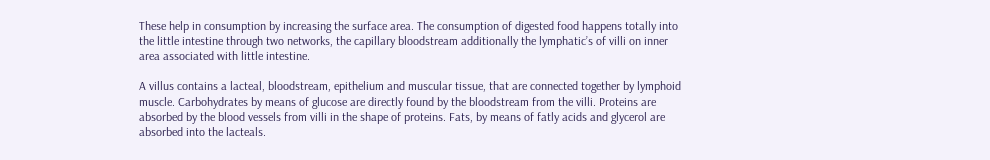These help in consumption by increasing the surface area. The consumption of digested food happens totally into the little intestine through two networks, the capillary bloodstream additionally the lymphatic’s of villi on inner area associated with little intestine.

A villus contains a lacteal, bloodstream, epithelium and muscular tissue, that are connected together by lymphoid muscle. Carbohydrates by means of glucose are directly found by the bloodstream from the villi. Proteins are absorbed by the blood vessels from villi in the shape of proteins. Fats, by means of fatly acids and glycerol are absorbed into the lacteals.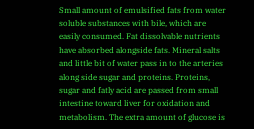Small amount of emulsified fats from water soluble substances with bile, which are easily consumed. Fat dissolvable nutrients have absorbed alongside fats. Mineral salts and little bit of water pass in to the arteries along side sugar and proteins. Proteins, sugar and fatly acid are passed from small intestine toward liver for oxidation and metabolism. The extra amount of glucose is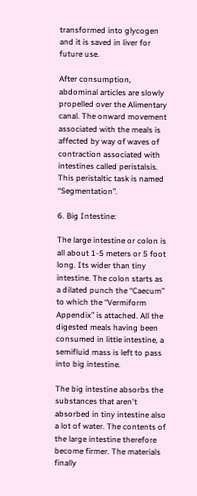transformed into glycogen and it is saved in liver for future use.

After consumption, abdominal articles are slowly propelled over the Alimentary canal. The onward movement associated with the meals is affected by way of waves of contraction associated with intestines called peristalsis. This peristaltic task is named “Segmentation”.

6. Big Intestine:

The large intestine or colon is all about 1-5 meters or 5 foot long. Its wider than tiny intestine. The colon starts as a dilated punch the “Caecum” to which the “Vermiform Appendix” is attached. All the digested meals having been consumed in little intestine, a semifluid mass is left to pass into big intestine.

The big intestine absorbs the substances that aren't absorbed in tiny intestine also a lot of water. The contents of the large intestine therefore become firmer. The materials finally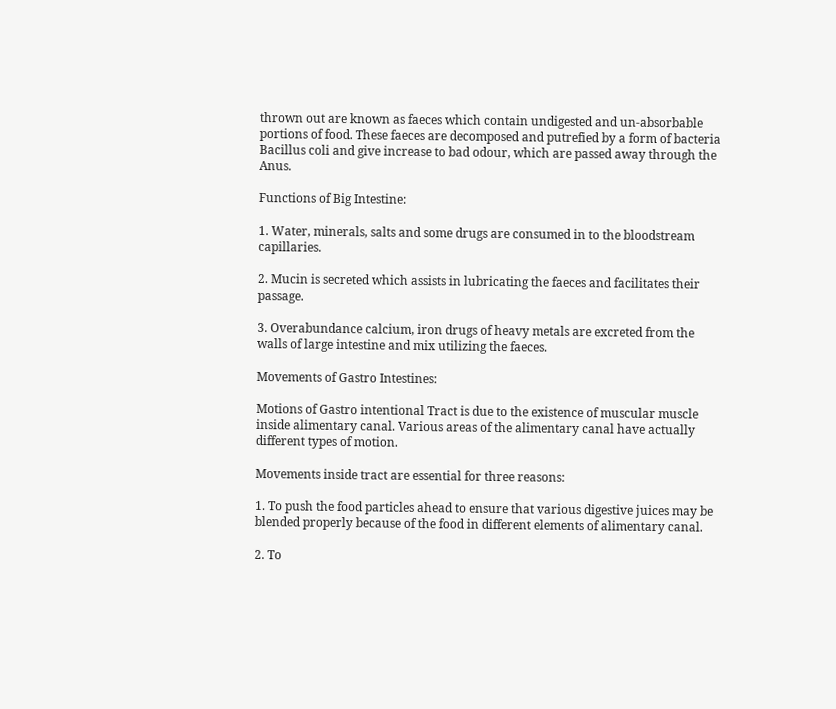thrown out are known as faeces which contain undigested and un-absorbable portions of food. These faeces are decomposed and putrefied by a form of bacteria Bacillus coli and give increase to bad odour, which are passed away through the Anus.

Functions of Big Intestine:

1. Water, minerals, salts and some drugs are consumed in to the bloodstream capillaries.

2. Mucin is secreted which assists in lubricating the faeces and facilitates their passage.

3. Overabundance calcium, iron drugs of heavy metals are excreted from the walls of large intestine and mix utilizing the faeces.

Movements of Gastro Intestines:

Motions of Gastro intentional Tract is due to the existence of muscular muscle inside alimentary canal. Various areas of the alimentary canal have actually different types of motion.

Movements inside tract are essential for three reasons:

1. To push the food particles ahead to ensure that various digestive juices may be blended properly because of the food in different elements of alimentary canal.

2. To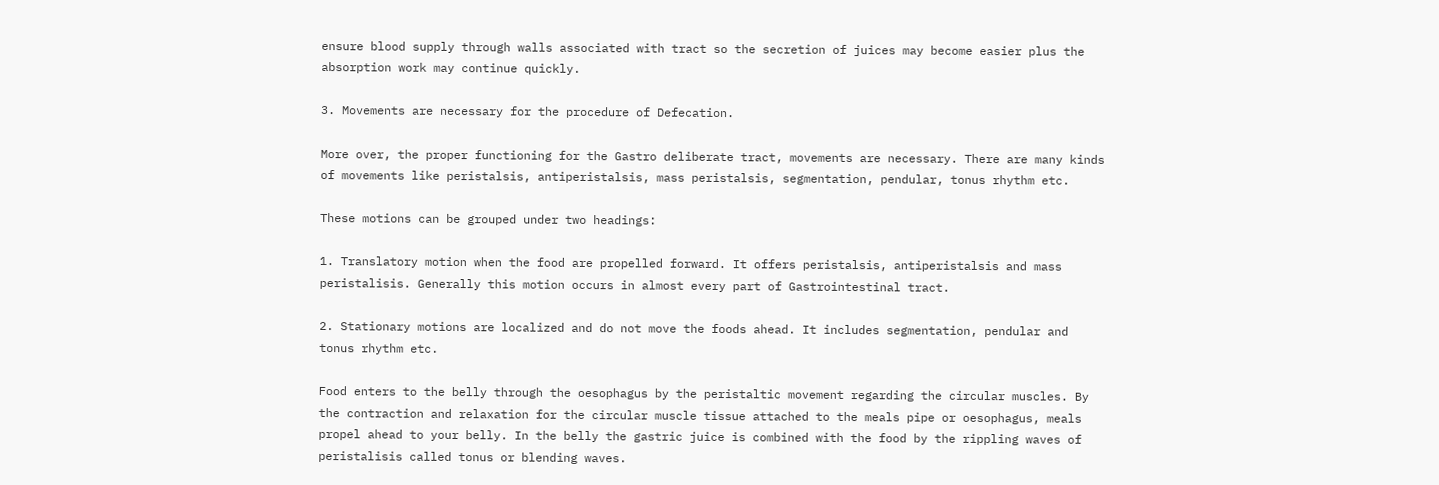ensure blood supply through walls associated with tract so the secretion of juices may become easier plus the absorption work may continue quickly.

3. Movements are necessary for the procedure of Defecation.

More over, the proper functioning for the Gastro deliberate tract, movements are necessary. There are many kinds of movements like peristalsis, antiperistalsis, mass peristalsis, segmentation, pendular, tonus rhythm etc.

These motions can be grouped under two headings:

1. Translatory motion when the food are propelled forward. It offers peristalsis, antiperistalsis and mass peristalisis. Generally this motion occurs in almost every part of Gastrointestinal tract.

2. Stationary motions are localized and do not move the foods ahead. It includes segmentation, pendular and tonus rhythm etc.

Food enters to the belly through the oesophagus by the peristaltic movement regarding the circular muscles. By the contraction and relaxation for the circular muscle tissue attached to the meals pipe or oesophagus, meals propel ahead to your belly. In the belly the gastric juice is combined with the food by the rippling waves of peristalisis called tonus or blending waves.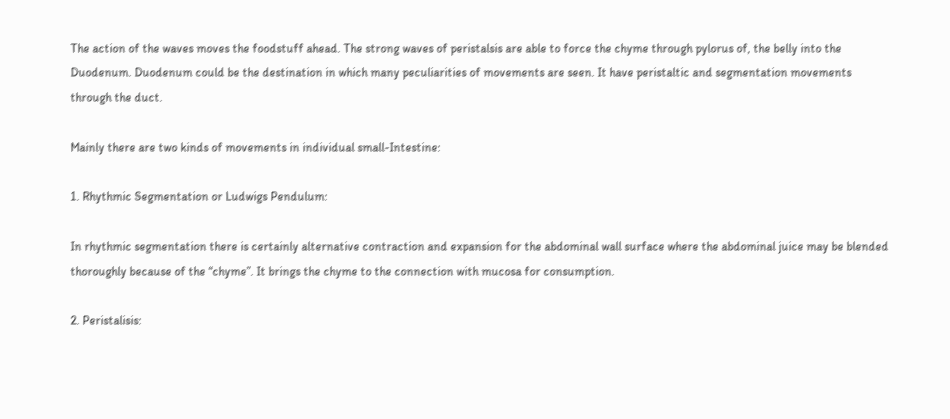The action of the waves moves the foodstuff ahead. The strong waves of peristalsis are able to force the chyme through pylorus of, the belly into the Duodenum. Duodenum could be the destination in which many peculiarities of movements are seen. It have peristaltic and segmentation movements through the duct.

Mainly there are two kinds of movements in individual small-Intestine:

1. Rhythmic Segmentation or Ludwigs Pendulum:

In rhythmic segmentation there is certainly alternative contraction and expansion for the abdominal wall surface where the abdominal juice may be blended thoroughly because of the “chyme”. It brings the chyme to the connection with mucosa for consumption.

2. Peristalisis: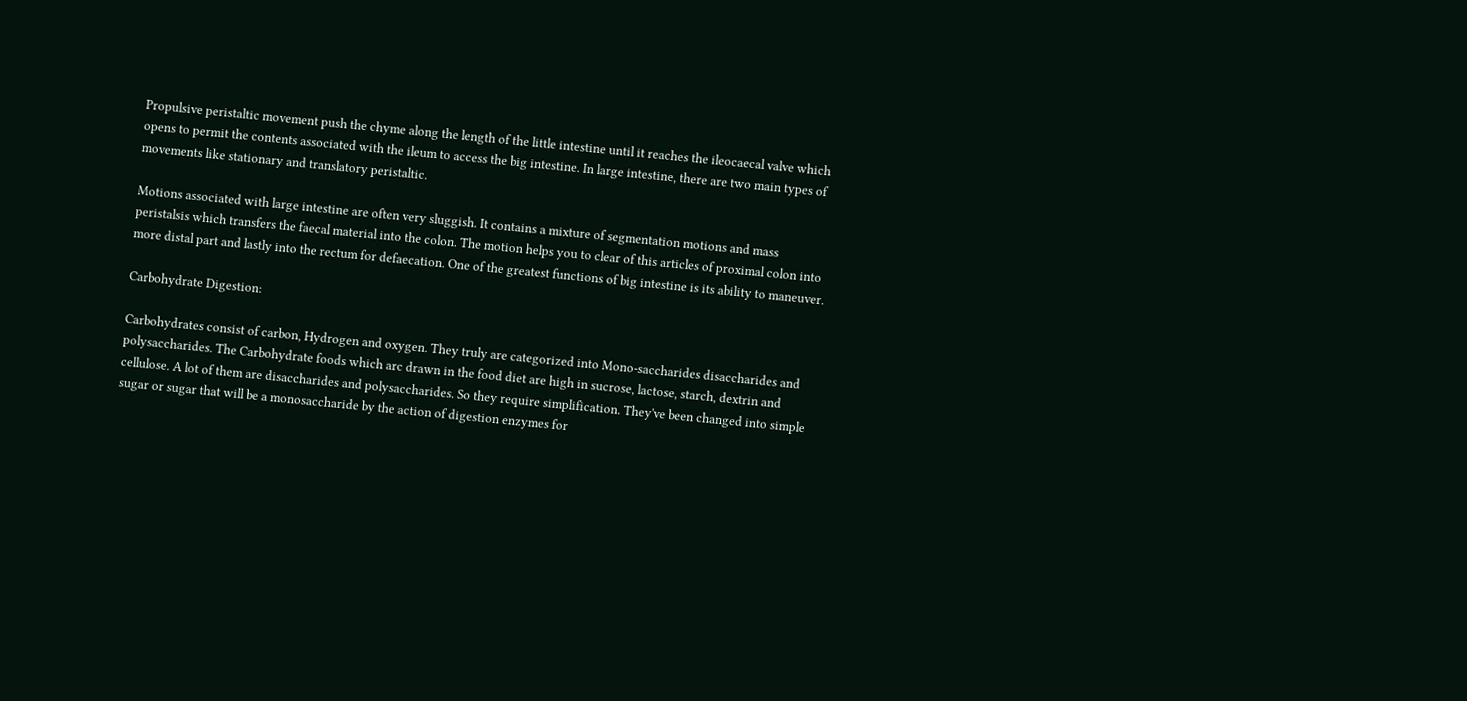Propulsive peristaltic movement push the chyme along the length of the little intestine until it reaches the ileocaecal valve which opens to permit the contents associated with the ileum to access the big intestine. In large intestine, there are two main types of movements like stationary and translatory peristaltic.

Motions associated with large intestine are often very sluggish. It contains a mixture of segmentation motions and mass peristalsis which transfers the faecal material into the colon. The motion helps you to clear of this articles of proximal colon into more distal part and lastly into the rectum for defaecation. One of the greatest functions of big intestine is its ability to maneuver.

Carbohydrate Digestion:

Carbohydrates consist of carbon, Hydrogen and oxygen. They truly are categorized into Mono-saccharides disaccharides and polysaccharides. The Carbohydrate foods which arc drawn in the food diet are high in sucrose, lactose, starch, dextrin and cellulose. A lot of them are disaccharides and polysaccharides. So they require simplification. They've been changed into simple sugar or sugar that will be a monosaccharide by the action of digestion enzymes for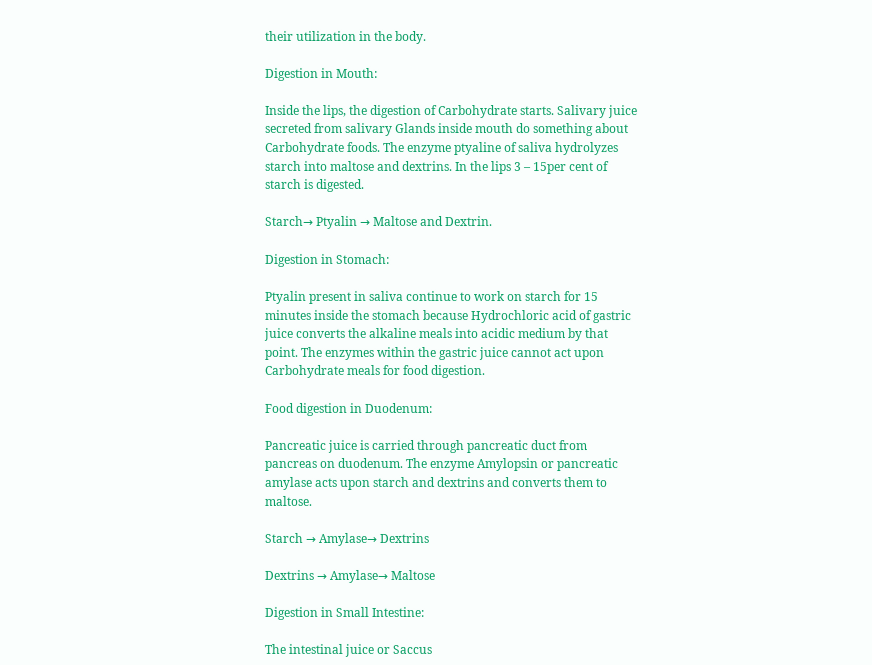their utilization in the body.

Digestion in Mouth:

Inside the lips, the digestion of Carbohydrate starts. Salivary juice secreted from salivary Glands inside mouth do something about Carbohydrate foods. The enzyme ptyaline of saliva hydrolyzes starch into maltose and dextrins. In the lips 3 – 15per cent of starch is digested.

Starch→ Ptyalin → Maltose and Dextrin.

Digestion in Stomach:

Ptyalin present in saliva continue to work on starch for 15 minutes inside the stomach because Hydrochloric acid of gastric juice converts the alkaline meals into acidic medium by that point. The enzymes within the gastric juice cannot act upon Carbohydrate meals for food digestion.

Food digestion in Duodenum:

Pancreatic juice is carried through pancreatic duct from pancreas on duodenum. The enzyme Amylopsin or pancreatic amylase acts upon starch and dextrins and converts them to maltose.

Starch → Amylase→ Dextrins

Dextrins → Amylase→ Maltose

Digestion in Small Intestine:

The intestinal juice or Saccus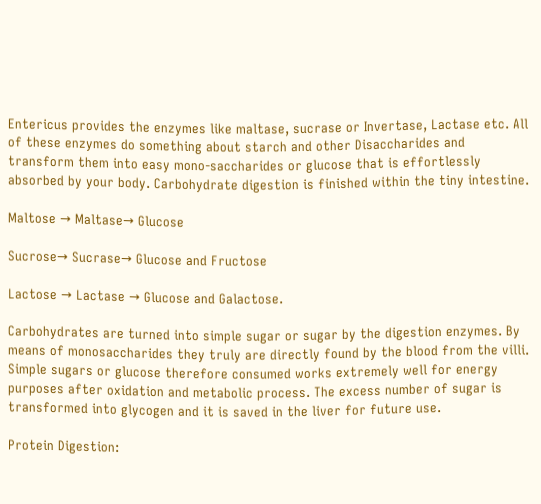Entericus provides the enzymes like maltase, sucrase or Invertase, Lactase etc. All of these enzymes do something about starch and other Disaccharides and transform them into easy mono-saccharides or glucose that is effortlessly absorbed by your body. Carbohydrate digestion is finished within the tiny intestine.

Maltose → Maltase→ Glucose

Sucrose→ Sucrase→ Glucose and Fructose

Lactose → Lactase → Glucose and Galactose.

Carbohydrates are turned into simple sugar or sugar by the digestion enzymes. By means of monosaccharides they truly are directly found by the blood from the villi. Simple sugars or glucose therefore consumed works extremely well for energy purposes after oxidation and metabolic process. The excess number of sugar is transformed into glycogen and it is saved in the liver for future use.

Protein Digestion: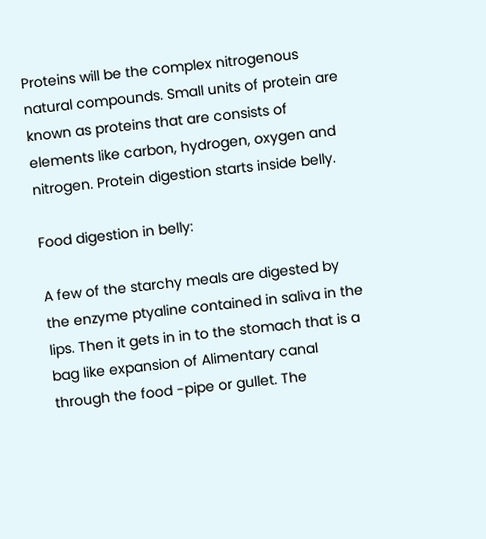Proteins will be the complex nitrogenous natural compounds. Small units of protein are known as proteins that are consists of elements like carbon, hydrogen, oxygen and nitrogen. Protein digestion starts inside belly.

Food digestion in belly:

A few of the starchy meals are digested by the enzyme ptyaline contained in saliva in the lips. Then it gets in in to the stomach that is a bag like expansion of Alimentary canal through the food -pipe or gullet. The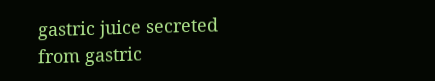gastric juice secreted from gastric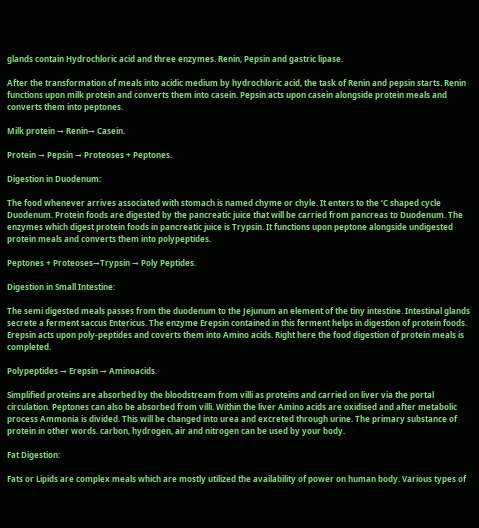glands contain Hydrochloric acid and three enzymes. Renin, Pepsin and gastric lipase.

After the transformation of meals into acidic medium by hydrochloric acid, the task of Renin and pepsin starts. Renin functions upon milk protein and converts them into casein. Pepsin acts upon casein alongside protein meals and converts them into peptones.

Milk protein → Renin→ Casein.

Protein → Pepsin → Proteoses + Peptones.

Digestion in Duodenum:

The food whenever arrives associated with stomach is named chyme or chyle. It enters to the ‘C shaped cycle Duodenum. Protein foods are digested by the pancreatic juice that will be carried from pancreas to Duodenum. The enzymes which digest protein foods in pancreatic juice is Trypsin. It functions upon peptone alongside undigested protein meals and converts them into polypeptides.

Peptones + Proteoses→Trypsin → Poly Peptides.

Digestion in Small Intestine:

The semi digested meals passes from the duodenum to the Jejunum an element of the tiny intestine. Intestinal glands secrete a ferment saccus Entericus. The enzyme Erepsin contained in this ferment helps in digestion of protein foods. Erepsin acts upon poly-peptides and coverts them into Amino acids. Right here the food digestion of protein meals is completed.

Polypeptides → Erepsin → Aminoacids.

Simplified proteins are absorbed by the bloodstream from villi as proteins and carried on liver via the portal circulation. Peptones can also be absorbed from villi. Within the liver Amino acids are oxidised and after metabolic process Ammonia is divided. This will be changed into urea and excreted through urine. The primary substance of protein in other words. carbon, hydrogen, air and nitrogen can be used by your body.

Fat Digestion:

Fats or Lipids are complex meals which are mostly utilized the availability of power on human body. Various types of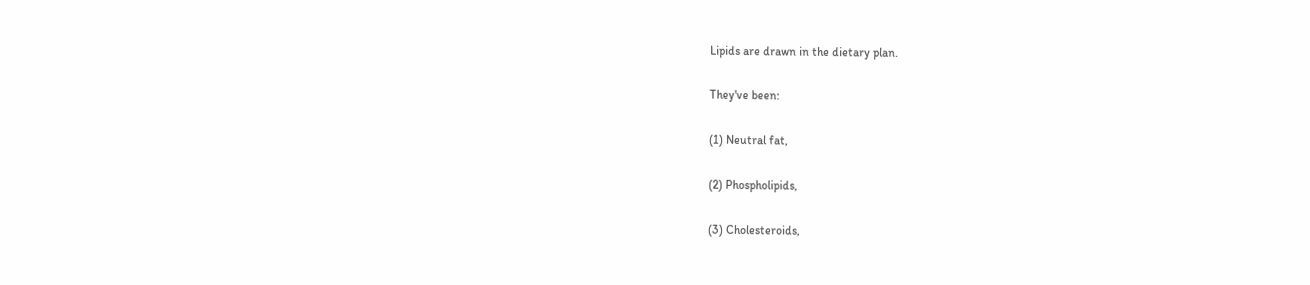Lipids are drawn in the dietary plan.

They've been:

(1) Neutral fat,

(2) Phospholipids,

(3) Cholesteroids,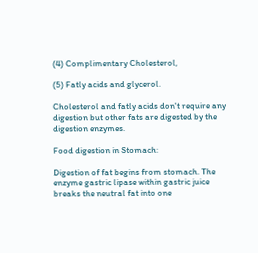(4) Complimentary Cholesterol,

(5) Fatly acids and glycerol.

Cholesterol and fatly acids don't require any digestion but other fats are digested by the digestion enzymes.

Food digestion in Stomach:

Digestion of fat begins from stomach. The enzyme gastric lipase within gastric juice breaks the neutral fat into one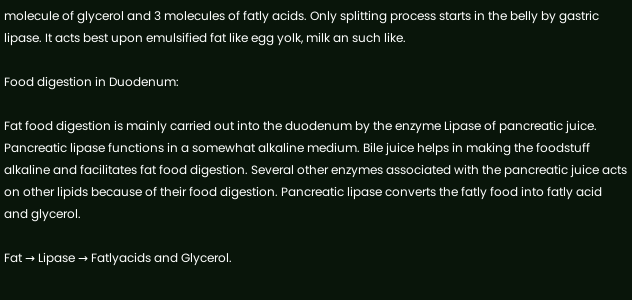molecule of glycerol and 3 molecules of fatly acids. Only splitting process starts in the belly by gastric lipase. It acts best upon emulsified fat like egg yolk, milk an such like.

Food digestion in Duodenum:

Fat food digestion is mainly carried out into the duodenum by the enzyme Lipase of pancreatic juice. Pancreatic lipase functions in a somewhat alkaline medium. Bile juice helps in making the foodstuff alkaline and facilitates fat food digestion. Several other enzymes associated with the pancreatic juice acts on other lipids because of their food digestion. Pancreatic lipase converts the fatly food into fatly acid and glycerol.

Fat → Lipase → Fatlyacids and Glycerol.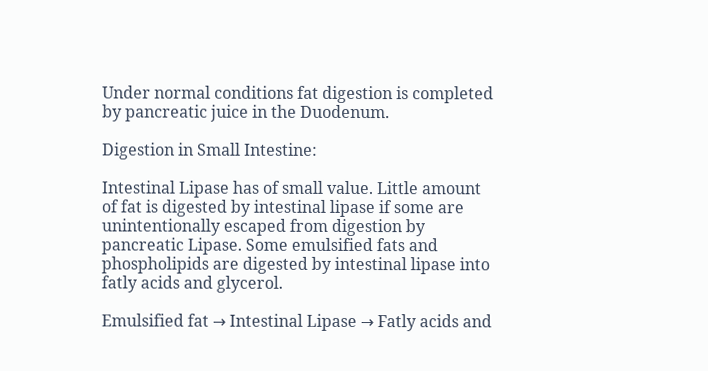Under normal conditions fat digestion is completed by pancreatic juice in the Duodenum.

Digestion in Small Intestine:

Intestinal Lipase has of small value. Little amount of fat is digested by intestinal lipase if some are unintentionally escaped from digestion by pancreatic Lipase. Some emulsified fats and phospholipids are digested by intestinal lipase into fatly acids and glycerol.

Emulsified fat → Intestinal Lipase → Fatly acids and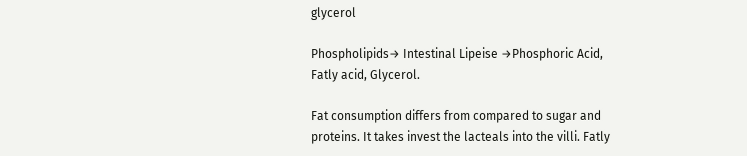glycerol

Phospholipids→ Intestinal Lipeise →Phosphoric Acid, Fatly acid, Glycerol.

Fat consumption differs from compared to sugar and proteins. It takes invest the lacteals into the villi. Fatly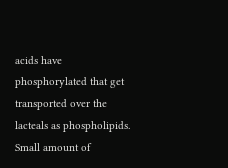acids have phosphorylated that get transported over the lacteals as phospholipids. Small amount of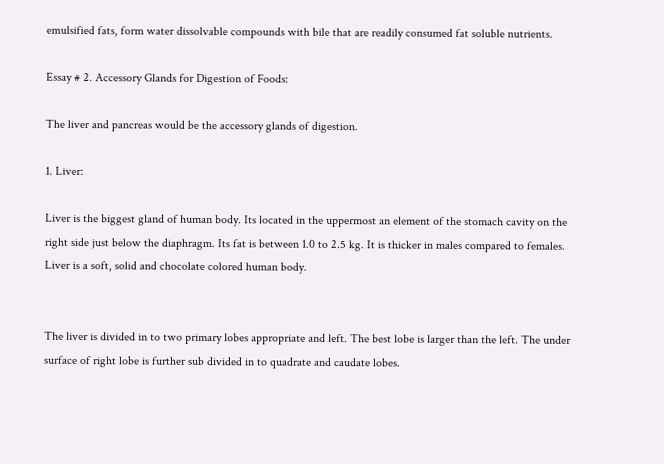emulsified fats, form water dissolvable compounds with bile that are readily consumed fat soluble nutrients.

Essay # 2. Accessory Glands for Digestion of Foods:

The liver and pancreas would be the accessory glands of digestion.

1. Liver:

Liver is the biggest gland of human body. Its located in the uppermost an element of the stomach cavity on the right side just below the diaphragm. Its fat is between 1.0 to 2.5 kg. It is thicker in males compared to females. Liver is a soft, solid and chocolate colored human body.


The liver is divided in to two primary lobes appropriate and left. The best lobe is larger than the left. The under surface of right lobe is further sub divided in to quadrate and caudate lobes.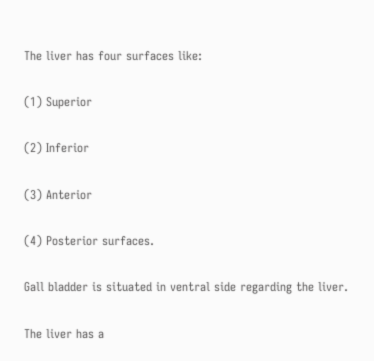The liver has four surfaces like:

(1) Superior

(2) Inferior

(3) Anterior

(4) Posterior surfaces.

Gall bladder is situated in ventral side regarding the liver.

The liver has a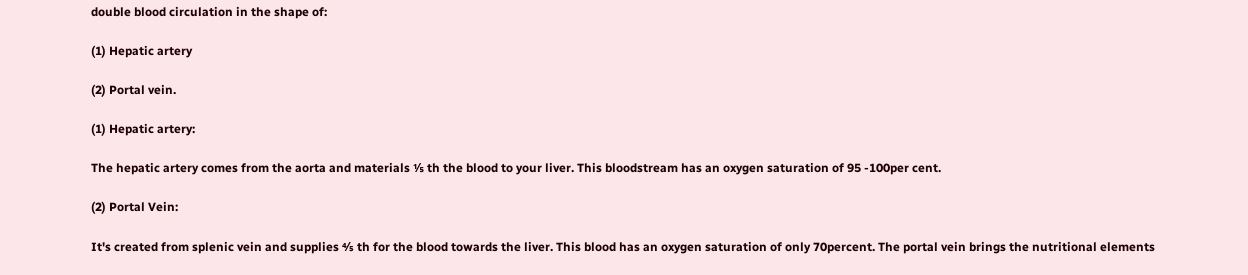double blood circulation in the shape of:

(1) Hepatic artery

(2) Portal vein.

(1) Hepatic artery:

The hepatic artery comes from the aorta and materials ⅕ th the blood to your liver. This bloodstream has an oxygen saturation of 95 -100per cent.

(2) Portal Vein:

It's created from splenic vein and supplies ⅘ th for the blood towards the liver. This blood has an oxygen saturation of only 70percent. The portal vein brings the nutritional elements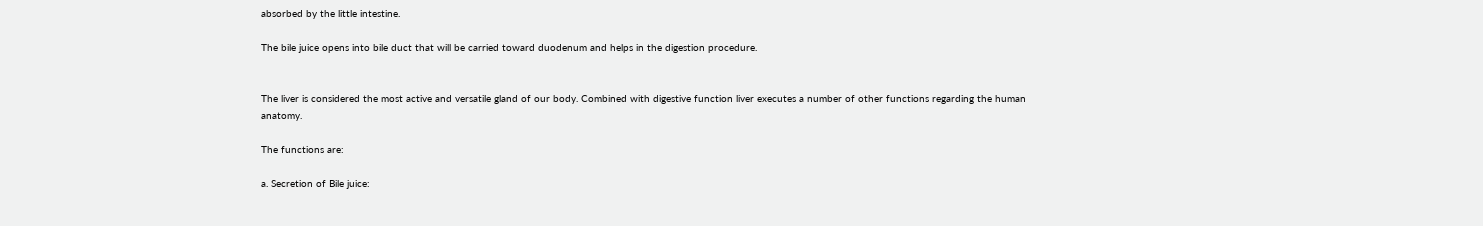absorbed by the little intestine.

The bile juice opens into bile duct that will be carried toward duodenum and helps in the digestion procedure.


The liver is considered the most active and versatile gland of our body. Combined with digestive function liver executes a number of other functions regarding the human anatomy.

The functions are:

a. Secretion of Bile juice: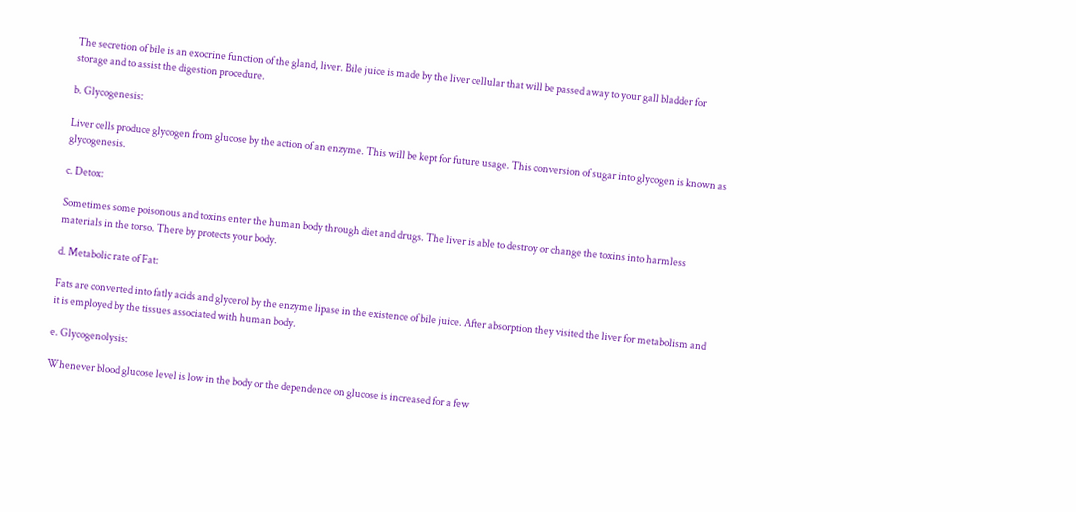The secretion of bile is an exocrine function of the gland, liver. Bile juice is made by the liver cellular that will be passed away to your gall bladder for storage and to assist the digestion procedure.

b. Glycogenesis:

Liver cells produce glycogen from glucose by the action of an enzyme. This will be kept for future usage. This conversion of sugar into glycogen is known as glycogenesis.

c. Detox:

Sometimes some poisonous and toxins enter the human body through diet and drugs. The liver is able to destroy or change the toxins into harmless materials in the torso. There by protects your body.

d. Metabolic rate of Fat:

Fats are converted into fatly acids and glycerol by the enzyme lipase in the existence of bile juice. After absorption they visited the liver for metabolism and it is employed by the tissues associated with human body.

e. Glycogenolysis:

Whenever blood glucose level is low in the body or the dependence on glucose is increased for a few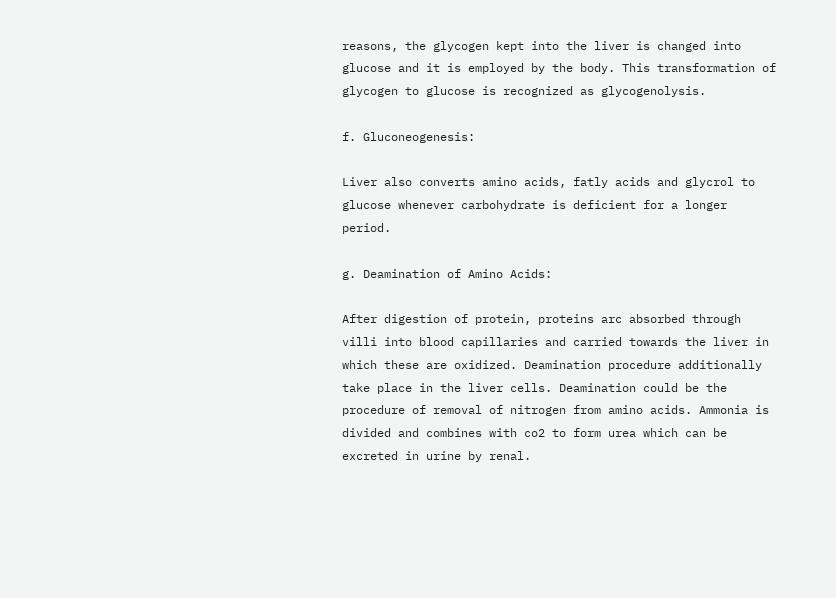reasons, the glycogen kept into the liver is changed into glucose and it is employed by the body. This transformation of glycogen to glucose is recognized as glycogenolysis.

f. Gluconeogenesis:

Liver also converts amino acids, fatly acids and glycrol to glucose whenever carbohydrate is deficient for a longer period.

g. Deamination of Amino Acids:

After digestion of protein, proteins arc absorbed through villi into blood capillaries and carried towards the liver in which these are oxidized. Deamination procedure additionally take place in the liver cells. Deamination could be the procedure of removal of nitrogen from amino acids. Ammonia is divided and combines with co2 to form urea which can be excreted in urine by renal.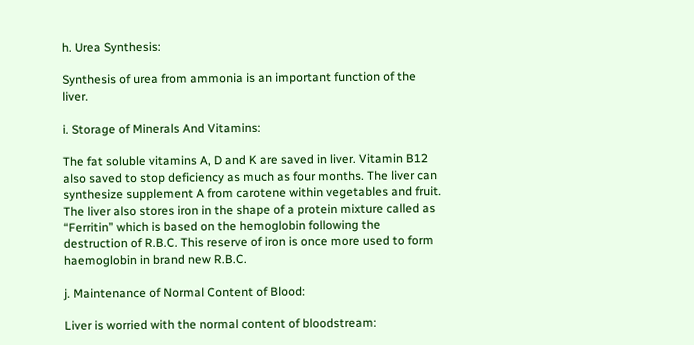h. Urea Synthesis:

Synthesis of urea from ammonia is an important function of the liver.

i. Storage of Minerals And Vitamins:

The fat soluble vitamins A, D and K are saved in liver. Vitamin B12 also saved to stop deficiency as much as four months. The liver can synthesize supplement A from carotene within vegetables and fruit. The liver also stores iron in the shape of a protein mixture called as “Ferritin” which is based on the hemoglobin following the destruction of R.B.C. This reserve of iron is once more used to form haemoglobin in brand new R.B.C.

j. Maintenance of Normal Content of Blood:

Liver is worried with the normal content of bloodstream: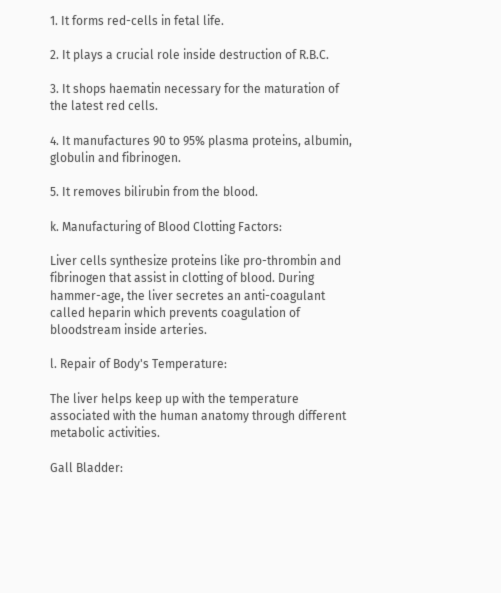1. It forms red-cells in fetal life.

2. It plays a crucial role inside destruction of R.B.C.

3. It shops haematin necessary for the maturation of the latest red cells.

4. It manufactures 90 to 95% plasma proteins, albumin, globulin and fibrinogen.

5. It removes bilirubin from the blood.

k. Manufacturing of Blood Clotting Factors:

Liver cells synthesize proteins like pro-thrombin and fibrinogen that assist in clotting of blood. During hammer-age, the liver secretes an anti-coagulant called heparin which prevents coagulation of bloodstream inside arteries.

l. Repair of Body's Temperature:

The liver helps keep up with the temperature associated with the human anatomy through different metabolic activities.

Gall Bladder: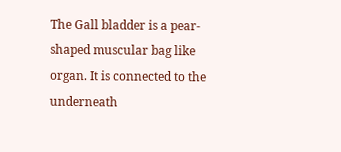The Gall bladder is a pear-shaped muscular bag like organ. It is connected to the underneath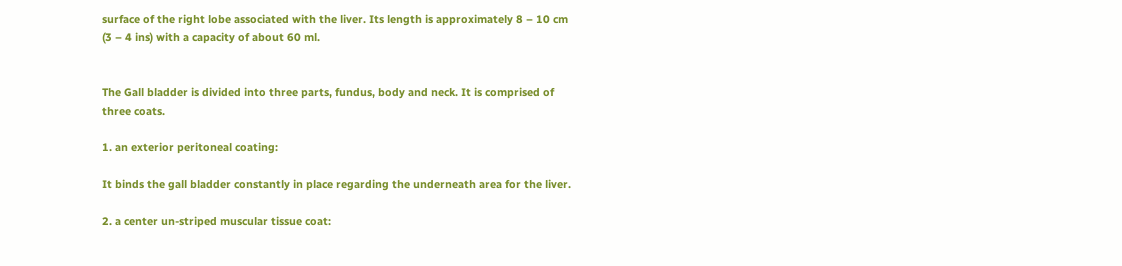surface of the right lobe associated with the liver. Its length is approximately 8 – 10 cm (3 – 4 ins) with a capacity of about 60 ml.


The Gall bladder is divided into three parts, fundus, body and neck. It is comprised of three coats.

1. an exterior peritoneal coating:

It binds the gall bladder constantly in place regarding the underneath area for the liver.

2. a center un-striped muscular tissue coat: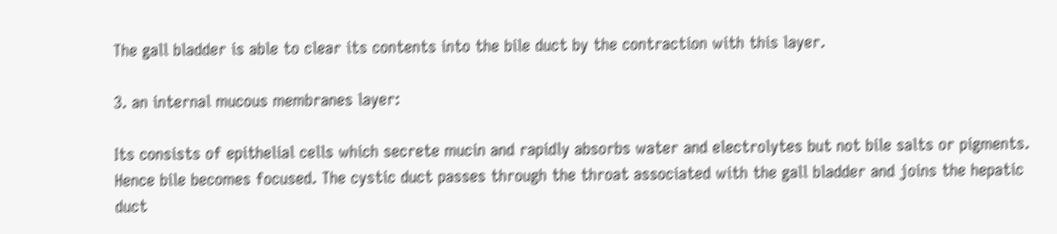The gall bladder is able to clear its contents into the bile duct by the contraction with this layer.

3. an internal mucous membranes layer:

Its consists of epithelial cells which secrete mucin and rapidly absorbs water and electrolytes but not bile salts or pigments. Hence bile becomes focused. The cystic duct passes through the throat associated with the gall bladder and joins the hepatic duct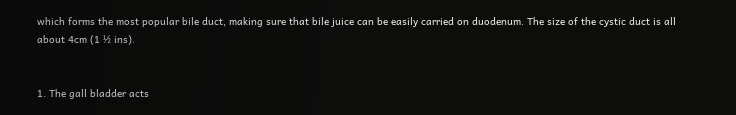which forms the most popular bile duct, making sure that bile juice can be easily carried on duodenum. The size of the cystic duct is all about 4cm (1 ½ ins).


1. The gall bladder acts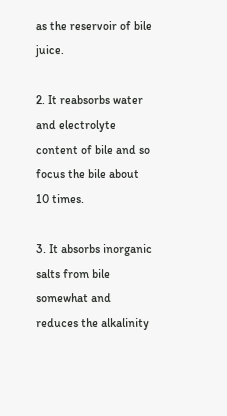as the reservoir of bile juice.

2. It reabsorbs water and electrolyte content of bile and so focus the bile about 10 times.

3. It absorbs inorganic salts from bile somewhat and reduces the alkalinity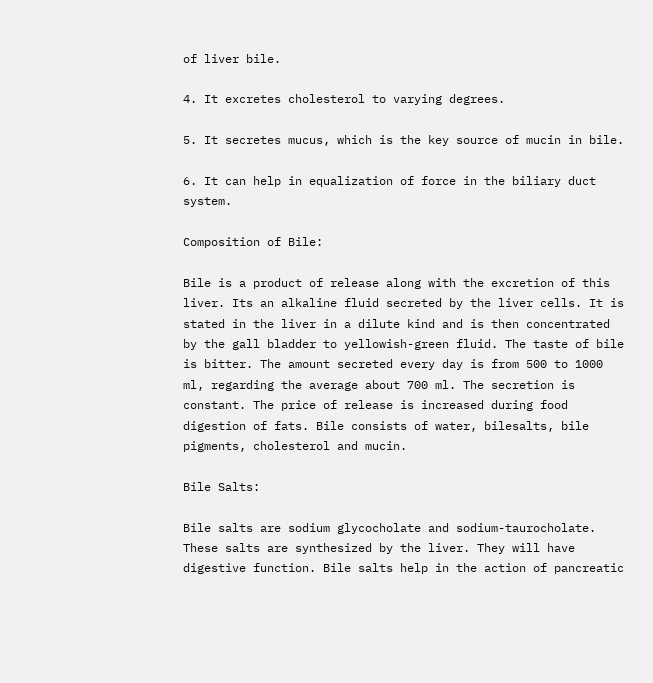of liver bile.

4. It excretes cholesterol to varying degrees.

5. It secretes mucus, which is the key source of mucin in bile.

6. It can help in equalization of force in the biliary duct system.

Composition of Bile:

Bile is a product of release along with the excretion of this liver. Its an alkaline fluid secreted by the liver cells. It is stated in the liver in a dilute kind and is then concentrated by the gall bladder to yellowish-green fluid. The taste of bile is bitter. The amount secreted every day is from 500 to 1000 ml, regarding the average about 700 ml. The secretion is constant. The price of release is increased during food digestion of fats. Bile consists of water, bilesalts, bile pigments, cholesterol and mucin.

Bile Salts:

Bile salts are sodium glycocholate and sodium-taurocholate. These salts are synthesized by the liver. They will have digestive function. Bile salts help in the action of pancreatic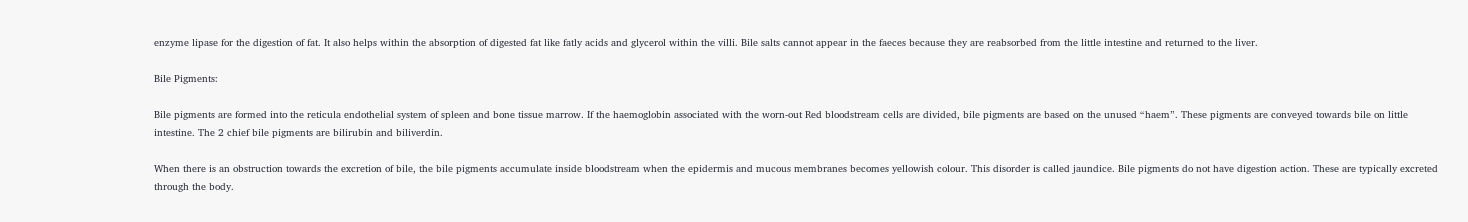enzyme lipase for the digestion of fat. It also helps within the absorption of digested fat like fatly acids and glycerol within the villi. Bile salts cannot appear in the faeces because they are reabsorbed from the little intestine and returned to the liver.

Bile Pigments:

Bile pigments are formed into the reticula endothelial system of spleen and bone tissue marrow. If the haemoglobin associated with the worn-out Red bloodstream cells are divided, bile pigments are based on the unused “haem”. These pigments are conveyed towards bile on little intestine. The 2 chief bile pigments are bilirubin and biliverdin.

When there is an obstruction towards the excretion of bile, the bile pigments accumulate inside bloodstream when the epidermis and mucous membranes becomes yellowish colour. This disorder is called jaundice. Bile pigments do not have digestion action. These are typically excreted through the body.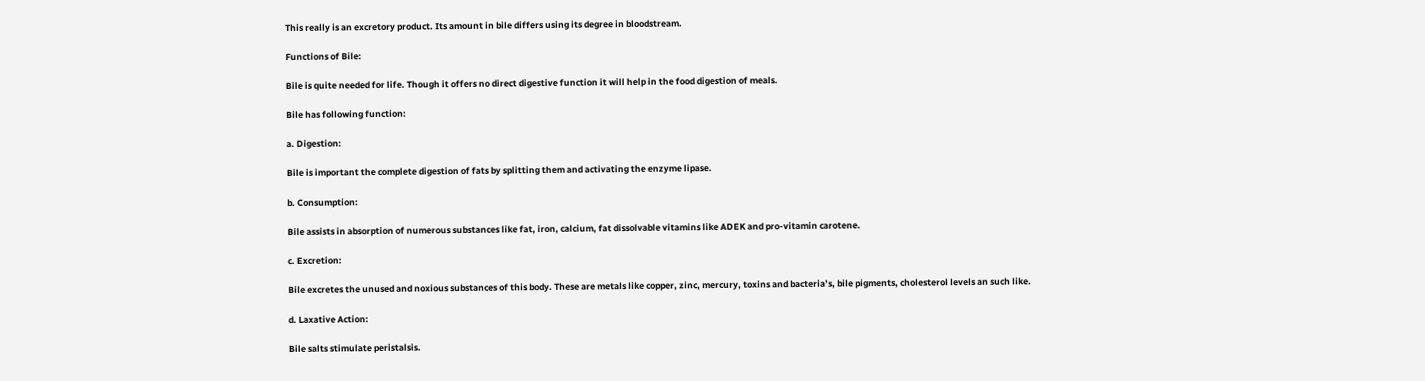This really is an excretory product. Its amount in bile differs using its degree in bloodstream.

Functions of Bile:

Bile is quite needed for life. Though it offers no direct digestive function it will help in the food digestion of meals.

Bile has following function:

a. Digestion:

Bile is important the complete digestion of fats by splitting them and activating the enzyme lipase.

b. Consumption:

Bile assists in absorption of numerous substances like fat, iron, calcium, fat dissolvable vitamins like ADEK and pro-vitamin carotene.

c. Excretion:

Bile excretes the unused and noxious substances of this body. These are metals like copper, zinc, mercury, toxins and bacteria’s, bile pigments, cholesterol levels an such like.

d. Laxative Action:

Bile salts stimulate peristalsis.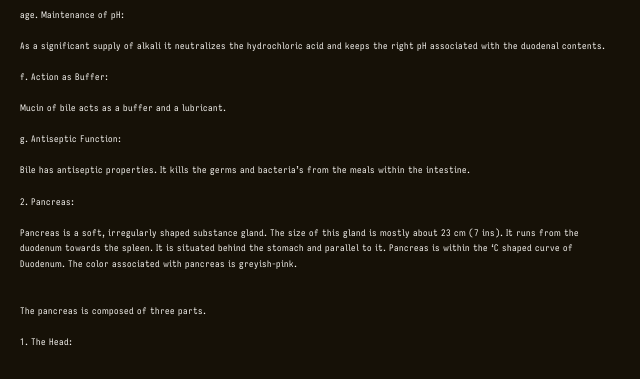age. Maintenance of pH:

As a significant supply of alkali it neutralizes the hydrochloric acid and keeps the right pH associated with the duodenal contents.

f. Action as Buffer:

Mucin of bile acts as a buffer and a lubricant.

g. Antiseptic Function:

Bile has antiseptic properties. It kills the germs and bacteria’s from the meals within the intestine.

2. Pancreas:

Pancreas is a soft, irregularly shaped substance gland. The size of this gland is mostly about 23 cm (7 ins). It runs from the duodenum towards the spleen. It is situated behind the stomach and parallel to it. Pancreas is within the ‘C shaped curve of Duodenum. The color associated with pancreas is greyish-pink.


The pancreas is composed of three parts.

1. The Head: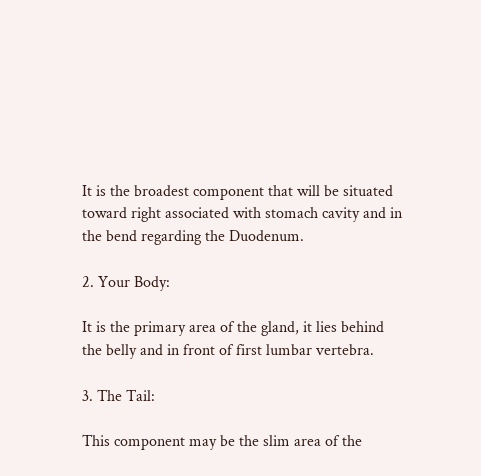It is the broadest component that will be situated toward right associated with stomach cavity and in the bend regarding the Duodenum.

2. Your Body:

It is the primary area of the gland, it lies behind the belly and in front of first lumbar vertebra.

3. The Tail:

This component may be the slim area of the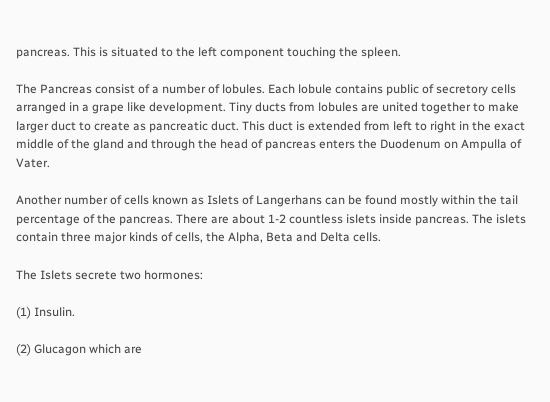pancreas. This is situated to the left component touching the spleen.

The Pancreas consist of a number of lobules. Each lobule contains public of secretory cells arranged in a grape like development. Tiny ducts from lobules are united together to make larger duct to create as pancreatic duct. This duct is extended from left to right in the exact middle of the gland and through the head of pancreas enters the Duodenum on Ampulla of Vater.

Another number of cells known as Islets of Langerhans can be found mostly within the tail percentage of the pancreas. There are about 1-2 countless islets inside pancreas. The islets contain three major kinds of cells, the Alpha, Beta and Delta cells.

The Islets secrete two hormones:

(1) Insulin.

(2) Glucagon which are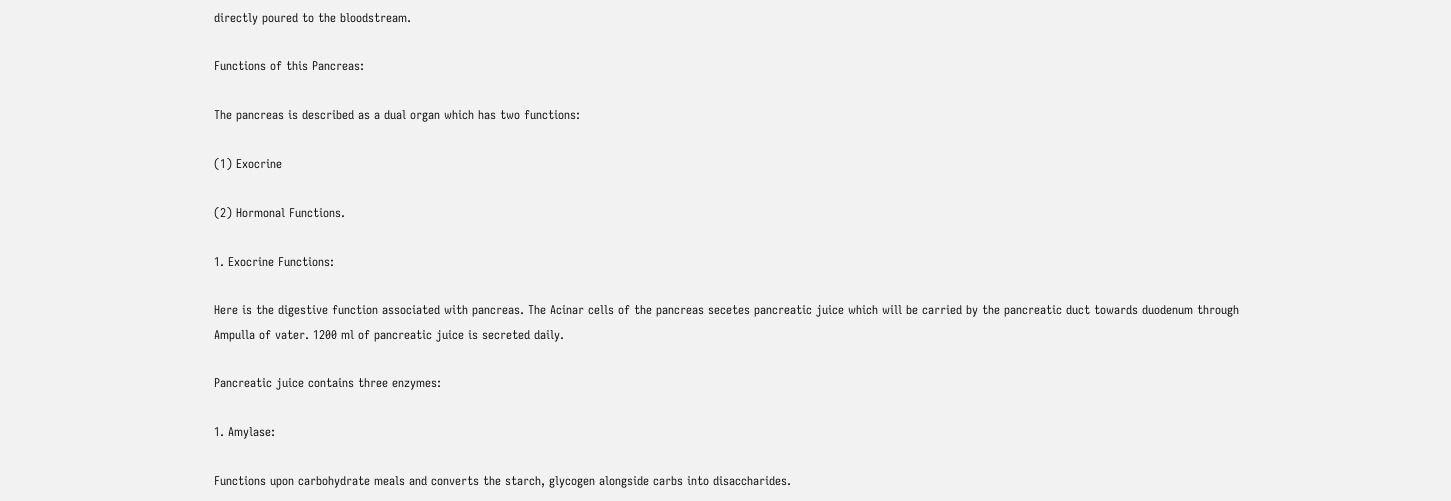directly poured to the bloodstream.

Functions of this Pancreas:

The pancreas is described as a dual organ which has two functions:

(1) Exocrine

(2) Hormonal Functions.

1. Exocrine Functions:

Here is the digestive function associated with pancreas. The Acinar cells of the pancreas secetes pancreatic juice which will be carried by the pancreatic duct towards duodenum through Ampulla of vater. 1200 ml of pancreatic juice is secreted daily.

Pancreatic juice contains three enzymes:

1. Amylase:

Functions upon carbohydrate meals and converts the starch, glycogen alongside carbs into disaccharides.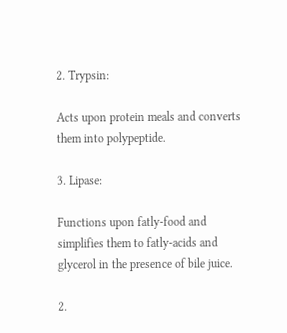2. Trypsin:

Acts upon protein meals and converts them into polypeptide.

3. Lipase:

Functions upon fatly-food and simplifies them to fatly-acids and glycerol in the presence of bile juice.

2.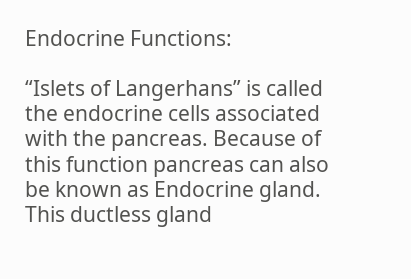Endocrine Functions:

“Islets of Langerhans” is called the endocrine cells associated with the pancreas. Because of this function pancreas can also be known as Endocrine gland. This ductless gland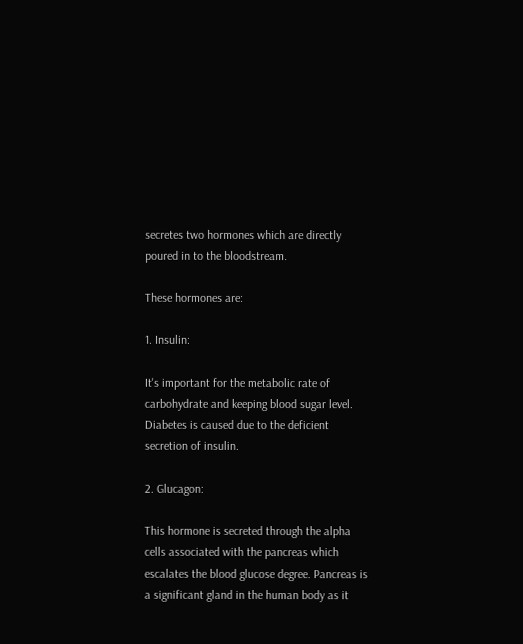secretes two hormones which are directly poured in to the bloodstream.

These hormones are:

1. Insulin:

It's important for the metabolic rate of carbohydrate and keeping blood sugar level. Diabetes is caused due to the deficient secretion of insulin.

2. Glucagon:

This hormone is secreted through the alpha cells associated with the pancreas which escalates the blood glucose degree. Pancreas is a significant gland in the human body as it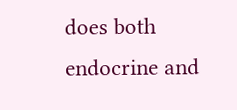does both endocrine and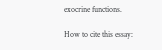exocrine functions.

How to cite this essay: